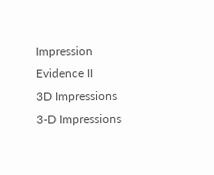Impression Evidence II
3D Impressions
3-D Impressions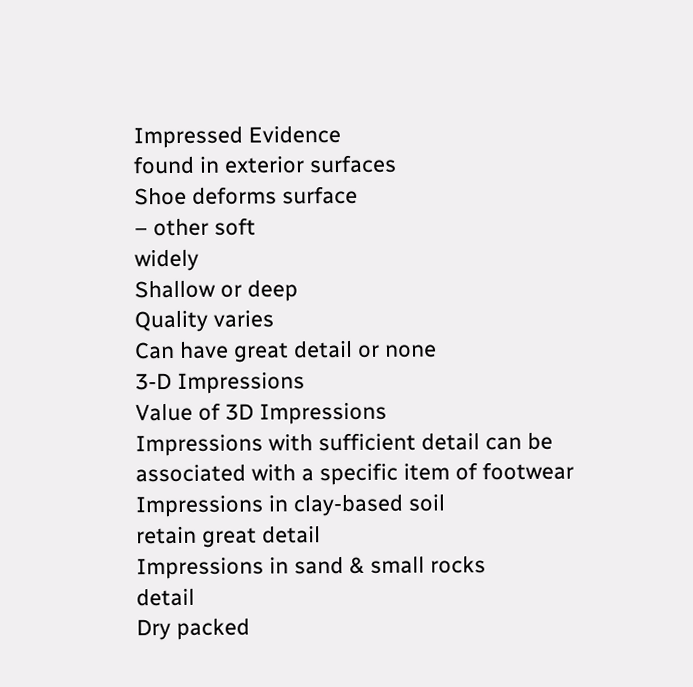Impressed Evidence
found in exterior surfaces
Shoe deforms surface
– other soft
widely
Shallow or deep
Quality varies
Can have great detail or none
3-D Impressions
Value of 3D Impressions
Impressions with sufficient detail can be
associated with a specific item of footwear
Impressions in clay-based soil
retain great detail
Impressions in sand & small rocks
detail
Dry packed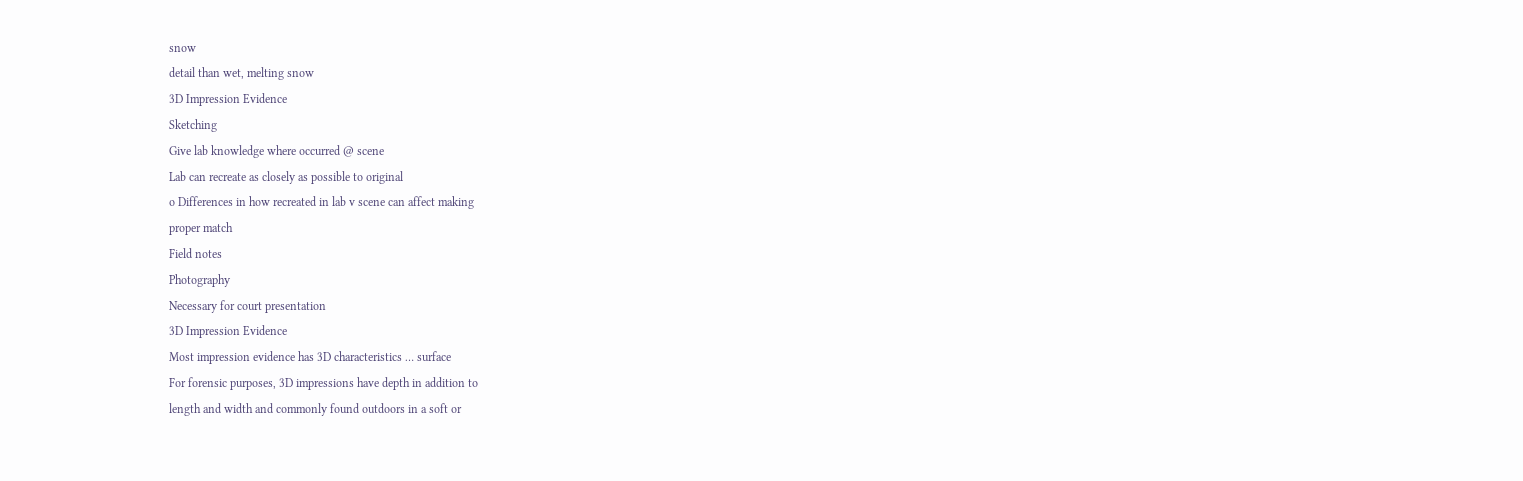snow
detail than wet, melting snow
3D Impression Evidence
Sketching
Give lab knowledge where occurred @ scene
Lab can recreate as closely as possible to original
o Differences in how recreated in lab v scene can affect making
proper match
Field notes
Photography
Necessary for court presentation
3D Impression Evidence
Most impression evidence has 3D characteristics … surface
For forensic purposes, 3D impressions have depth in addition to
length and width and commonly found outdoors in a soft or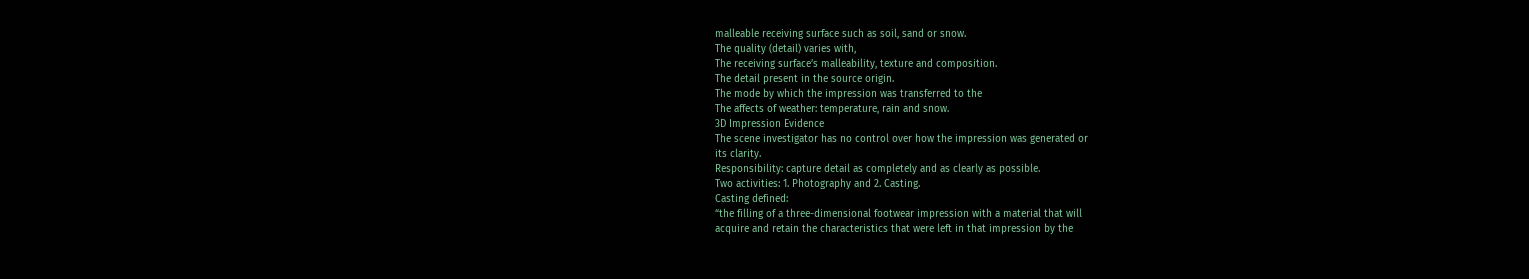malleable receiving surface such as soil, sand or snow.
The quality (detail) varies with,
The receiving surface’s malleability, texture and composition.
The detail present in the source origin.
The mode by which the impression was transferred to the
The affects of weather: temperature, rain and snow.
3D Impression Evidence
The scene investigator has no control over how the impression was generated or
its clarity.
Responsibility: capture detail as completely and as clearly as possible.
Two activities: 1. Photography and 2. Casting.
Casting defined:
“the filling of a three-dimensional footwear impression with a material that will
acquire and retain the characteristics that were left in that impression by the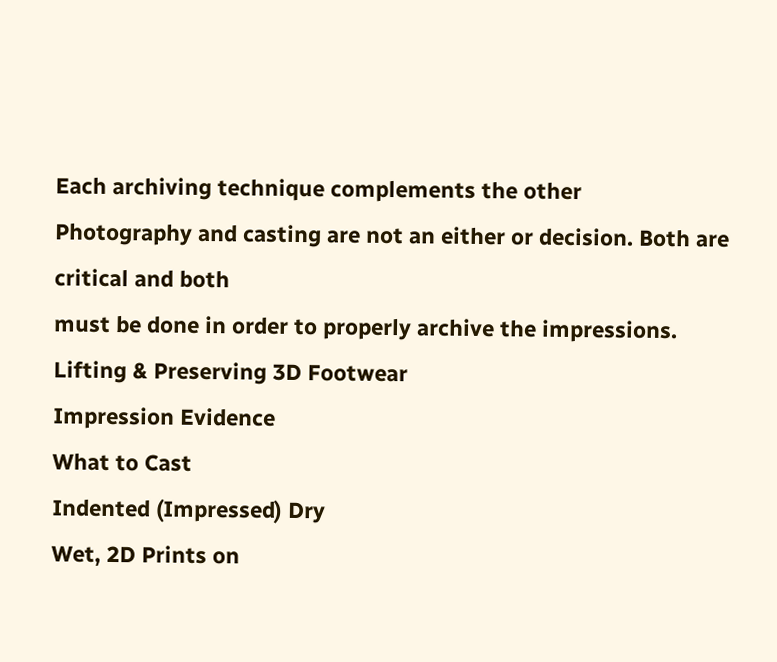Each archiving technique complements the other
Photography and casting are not an either or decision. Both are critical and both
must be done in order to properly archive the impressions.
Lifting & Preserving 3D Footwear
Impression Evidence
What to Cast
Indented (Impressed) Dry
Wet, 2D Prints on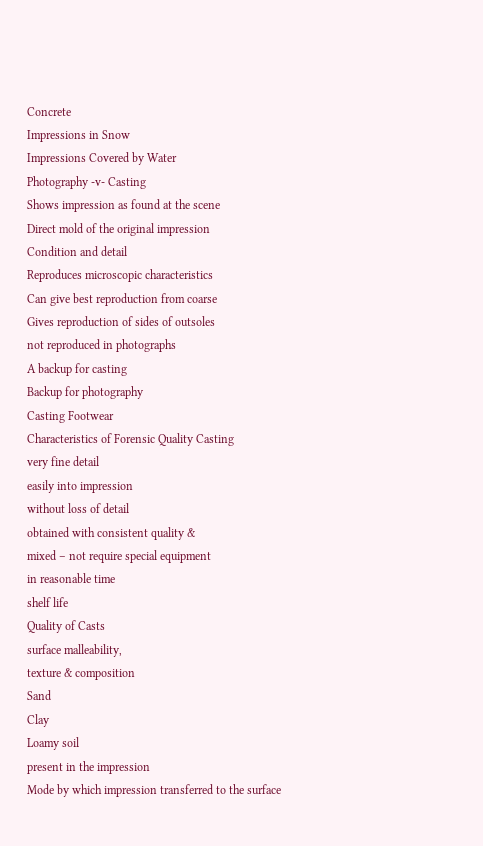Concrete
Impressions in Snow
Impressions Covered by Water
Photography -v- Casting
Shows impression as found at the scene
Direct mold of the original impression
Condition and detail
Reproduces microscopic characteristics
Can give best reproduction from coarse
Gives reproduction of sides of outsoles
not reproduced in photographs
A backup for casting
Backup for photography
Casting Footwear
Characteristics of Forensic Quality Casting
very fine detail
easily into impression
without loss of detail
obtained with consistent quality &
mixed – not require special equipment
in reasonable time
shelf life
Quality of Casts
surface malleability,
texture & composition
Sand
Clay
Loamy soil
present in the impression
Mode by which impression transferred to the surface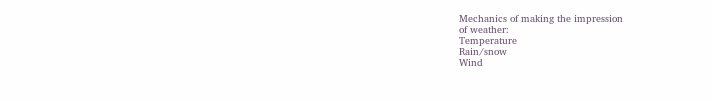Mechanics of making the impression
of weather:
Temperature
Rain/snow
Wind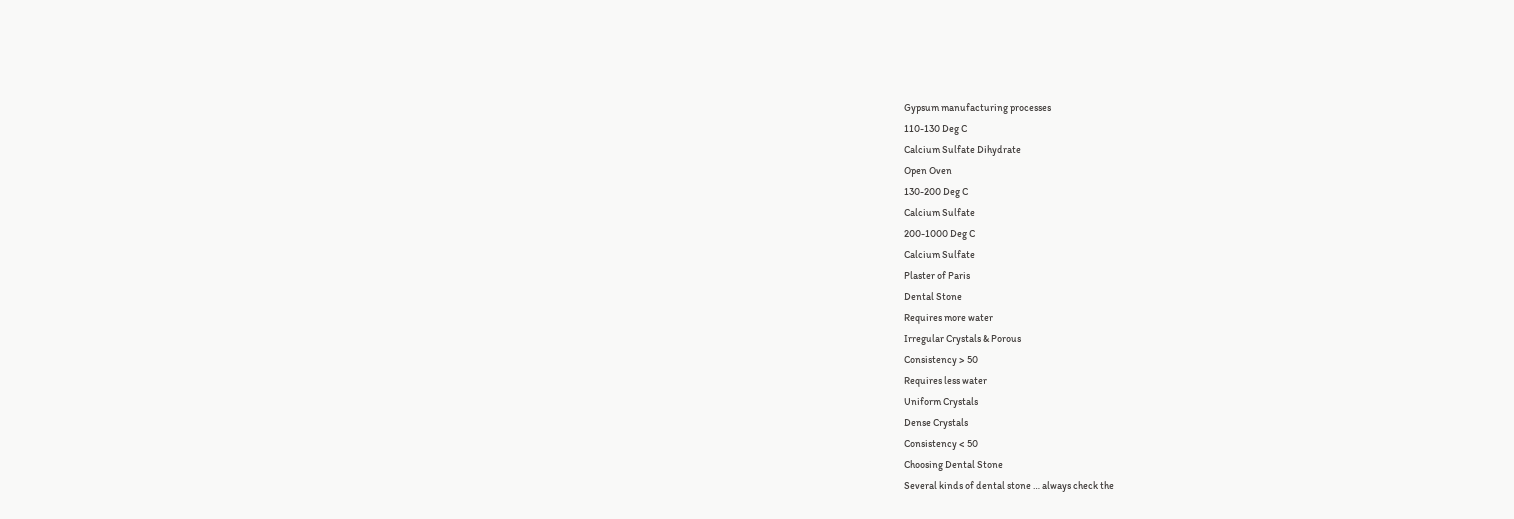Gypsum manufacturing processes
110-130 Deg C
Calcium Sulfate Dihydrate
Open Oven
130-200 Deg C
Calcium Sulfate
200-1000 Deg C
Calcium Sulfate
Plaster of Paris
Dental Stone
Requires more water
Irregular Crystals & Porous
Consistency > 50
Requires less water
Uniform Crystals
Dense Crystals
Consistency < 50
Choosing Dental Stone
Several kinds of dental stone … always check the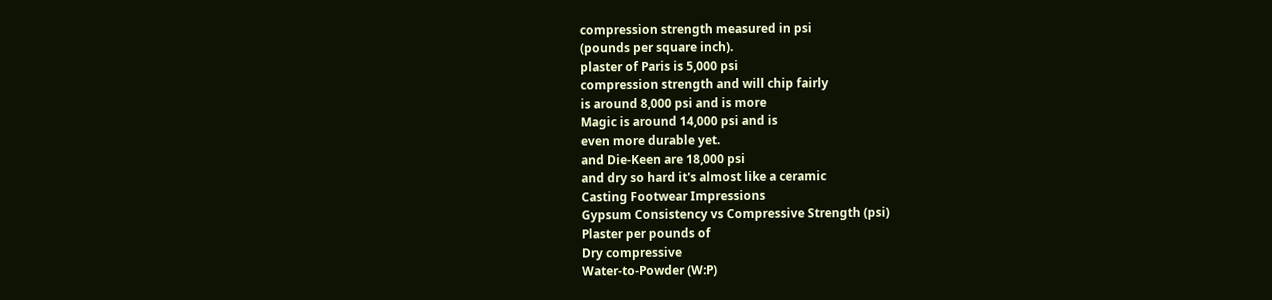compression strength measured in psi
(pounds per square inch).
plaster of Paris is 5,000 psi
compression strength and will chip fairly
is around 8,000 psi and is more
Magic is around 14,000 psi and is
even more durable yet.
and Die-Keen are 18,000 psi
and dry so hard it's almost like a ceramic
Casting Footwear Impressions
Gypsum Consistency vs Compressive Strength (psi)
Plaster per pounds of
Dry compressive
Water-to-Powder (W:P)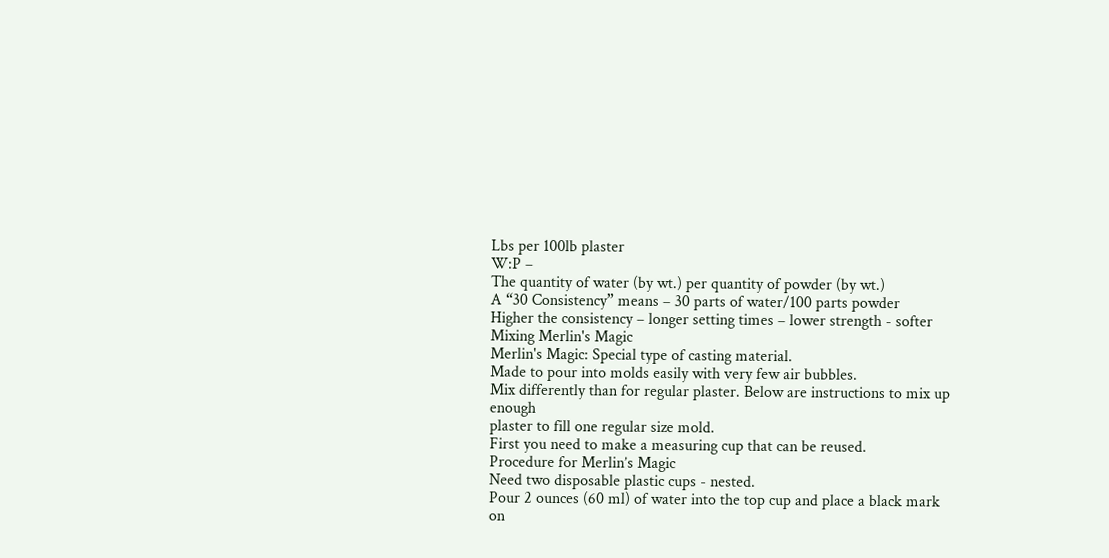Lbs per 100lb plaster
W:P –
The quantity of water (by wt.) per quantity of powder (by wt.)
A “30 Consistency” means – 30 parts of water/100 parts powder
Higher the consistency – longer setting times – lower strength - softer
Mixing Merlin's Magic
Merlin's Magic: Special type of casting material.
Made to pour into molds easily with very few air bubbles.
Mix differently than for regular plaster. Below are instructions to mix up enough
plaster to fill one regular size mold.
First you need to make a measuring cup that can be reused.
Procedure for Merlin’s Magic
Need two disposable plastic cups - nested.
Pour 2 ounces (60 ml) of water into the top cup and place a black mark
on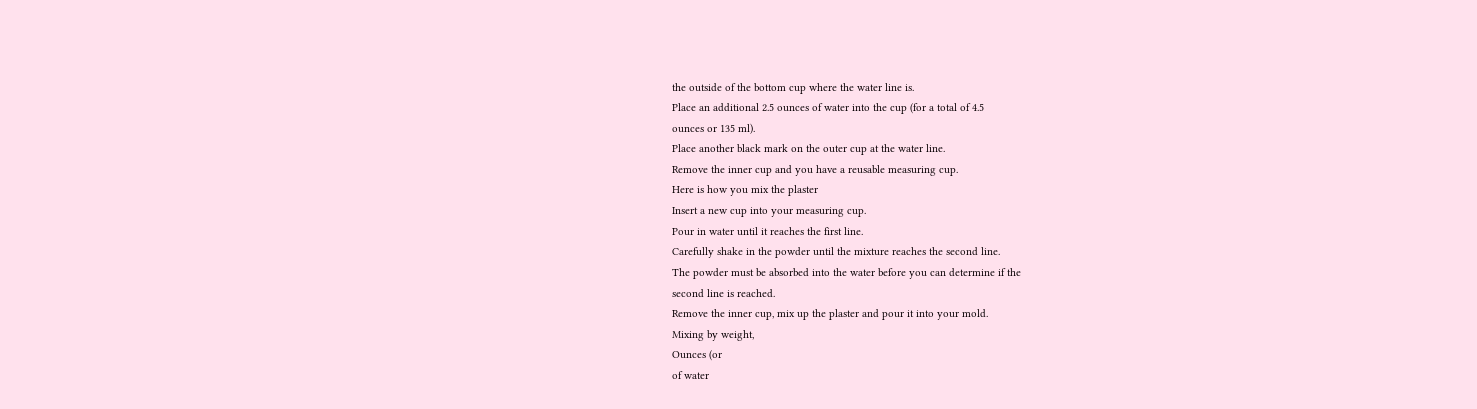the outside of the bottom cup where the water line is.
Place an additional 2.5 ounces of water into the cup (for a total of 4.5
ounces or 135 ml).
Place another black mark on the outer cup at the water line.
Remove the inner cup and you have a reusable measuring cup.
Here is how you mix the plaster
Insert a new cup into your measuring cup.
Pour in water until it reaches the first line.
Carefully shake in the powder until the mixture reaches the second line.
The powder must be absorbed into the water before you can determine if the
second line is reached.
Remove the inner cup, mix up the plaster and pour it into your mold.
Mixing by weight,
Ounces (or
of water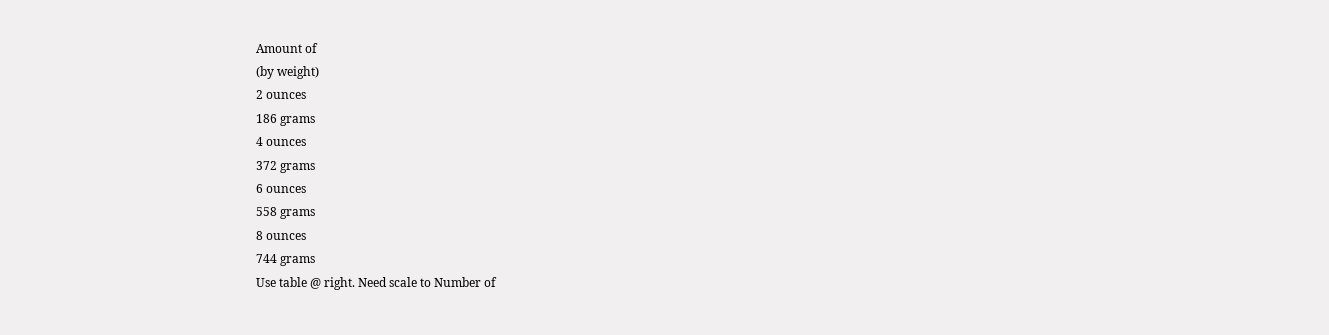Amount of
(by weight)
2 ounces
186 grams
4 ounces
372 grams
6 ounces
558 grams
8 ounces
744 grams
Use table @ right. Need scale to Number of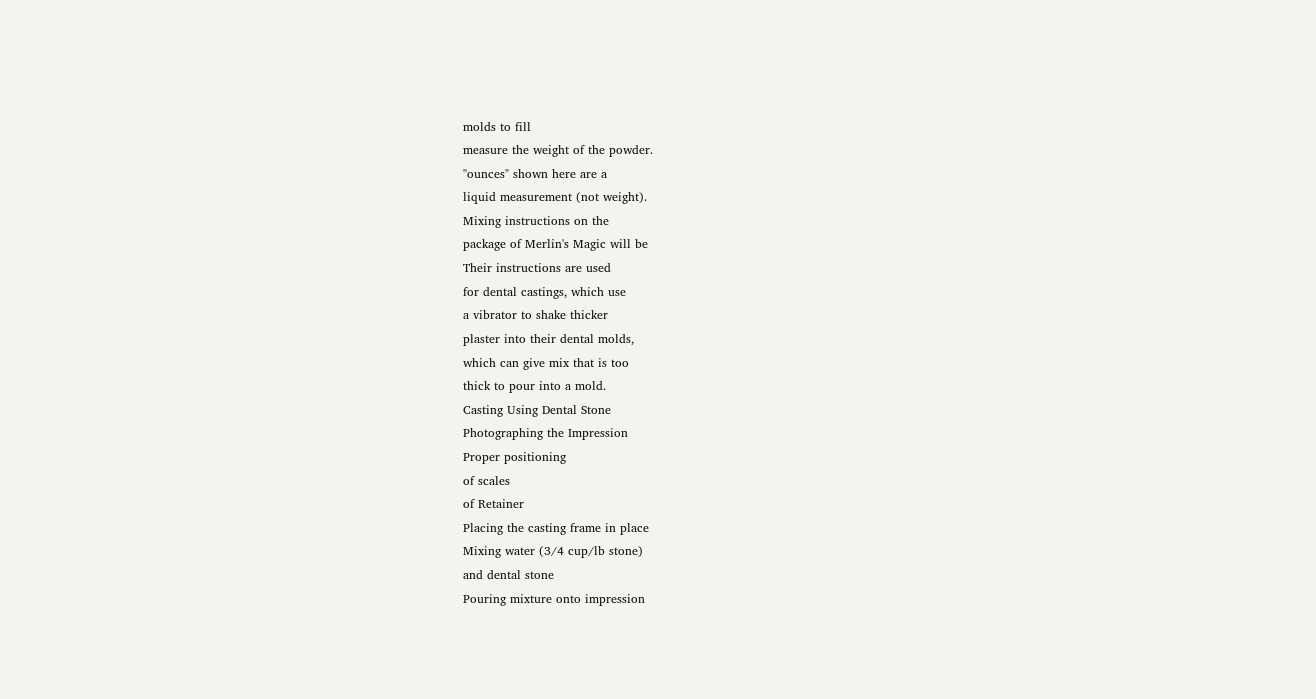molds to fill
measure the weight of the powder.
"ounces" shown here are a
liquid measurement (not weight).
Mixing instructions on the
package of Merlin's Magic will be
Their instructions are used
for dental castings, which use
a vibrator to shake thicker
plaster into their dental molds,
which can give mix that is too
thick to pour into a mold.
Casting Using Dental Stone
Photographing the Impression
Proper positioning
of scales
of Retainer
Placing the casting frame in place
Mixing water (3/4 cup/lb stone)
and dental stone
Pouring mixture onto impression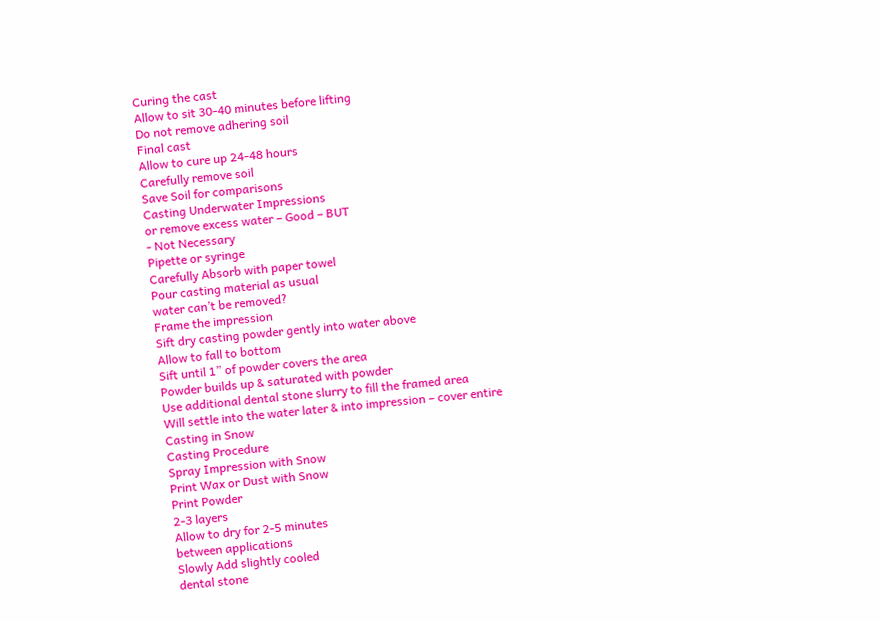Curing the cast
Allow to sit 30-40 minutes before lifting
Do not remove adhering soil
Final cast
Allow to cure up 24-48 hours
Carefully remove soil
Save Soil for comparisons
Casting Underwater Impressions
or remove excess water – Good – BUT
- Not Necessary
Pipette or syringe
Carefully Absorb with paper towel
Pour casting material as usual
water can’t be removed?
Frame the impression
Sift dry casting powder gently into water above
Allow to fall to bottom
Sift until 1” of powder covers the area
Powder builds up & saturated with powder
Use additional dental stone slurry to fill the framed area
Will settle into the water later & into impression – cover entire
Casting in Snow
Casting Procedure
Spray Impression with Snow
Print Wax or Dust with Snow
Print Powder
2-3 layers
Allow to dry for 2-5 minutes
between applications
Slowly Add slightly cooled
dental stone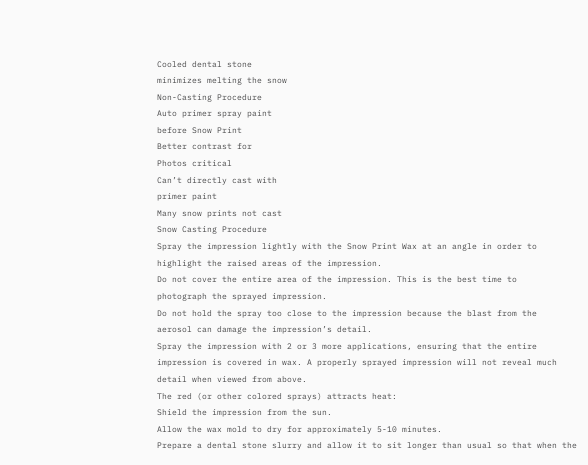Cooled dental stone
minimizes melting the snow
Non-Casting Procedure
Auto primer spray paint
before Snow Print
Better contrast for
Photos critical
Can’t directly cast with
primer paint
Many snow prints not cast
Snow Casting Procedure
Spray the impression lightly with the Snow Print Wax at an angle in order to
highlight the raised areas of the impression.
Do not cover the entire area of the impression. This is the best time to
photograph the sprayed impression.
Do not hold the spray too close to the impression because the blast from the
aerosol can damage the impression’s detail.
Spray the impression with 2 or 3 more applications, ensuring that the entire
impression is covered in wax. A properly sprayed impression will not reveal much
detail when viewed from above.
The red (or other colored sprays) attracts heat:
Shield the impression from the sun.
Allow the wax mold to dry for approximately 5-10 minutes.
Prepare a dental stone slurry and allow it to sit longer than usual so that when the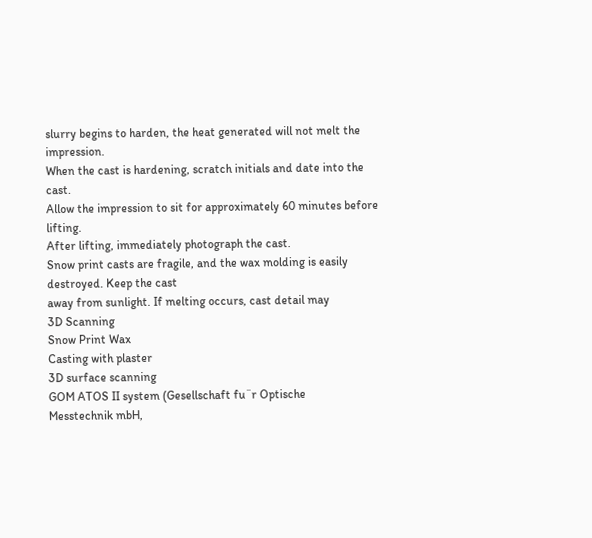slurry begins to harden, the heat generated will not melt the impression.
When the cast is hardening, scratch initials and date into the cast.
Allow the impression to sit for approximately 60 minutes before lifting.
After lifting, immediately photograph the cast.
Snow print casts are fragile, and the wax molding is easily destroyed. Keep the cast
away from sunlight. If melting occurs, cast detail may
3D Scanning
Snow Print Wax
Casting with plaster
3D surface scanning
GOM ATOS II system (Gesellschaft fu¨r Optische
Messtechnik mbH,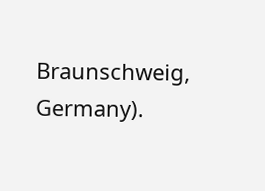Braunschweig, Germany).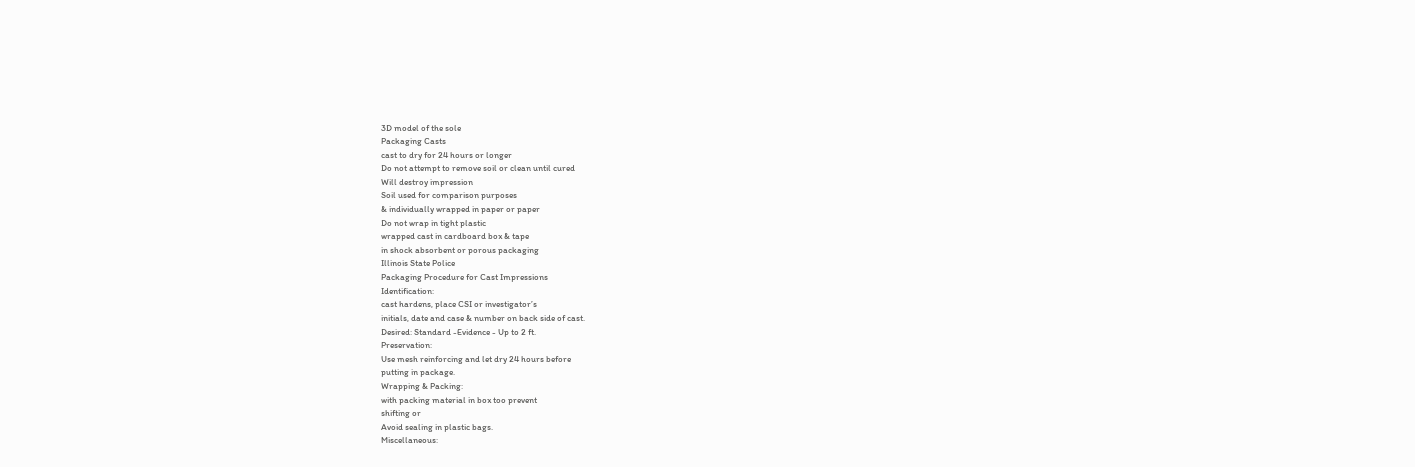3D model of the sole
Packaging Casts
cast to dry for 24 hours or longer
Do not attempt to remove soil or clean until cured
Will destroy impression
Soil used for comparison purposes
& individually wrapped in paper or paper
Do not wrap in tight plastic
wrapped cast in cardboard box & tape
in shock absorbent or porous packaging
Illinois State Police
Packaging Procedure for Cast Impressions
Identification:
cast hardens, place CSI or investigator’s
initials, date and case & number on back side of cast.
Desired: Standard -Evidence - Up to 2 ft.
Preservation:
Use mesh reinforcing and let dry 24 hours before
putting in package.
Wrapping & Packing:
with packing material in box too prevent
shifting or
Avoid sealing in plastic bags.
Miscellaneous: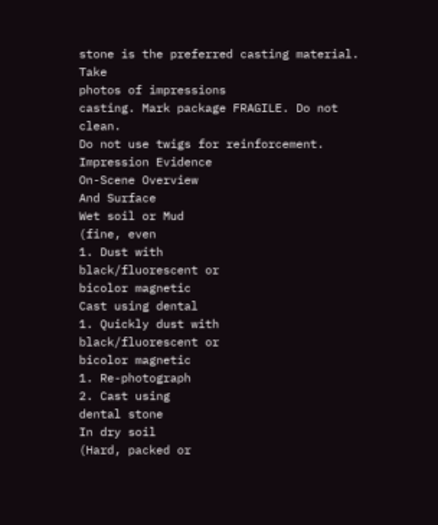stone is the preferred casting material. Take
photos of impressions
casting. Mark package FRAGILE. Do not clean.
Do not use twigs for reinforcement.
Impression Evidence
On-Scene Overview
And Surface
Wet soil or Mud
(fine, even
1. Dust with
black/fluorescent or
bicolor magnetic
Cast using dental
1. Quickly dust with
black/fluorescent or
bicolor magnetic
1. Re-photograph
2. Cast using
dental stone
In dry soil
(Hard, packed or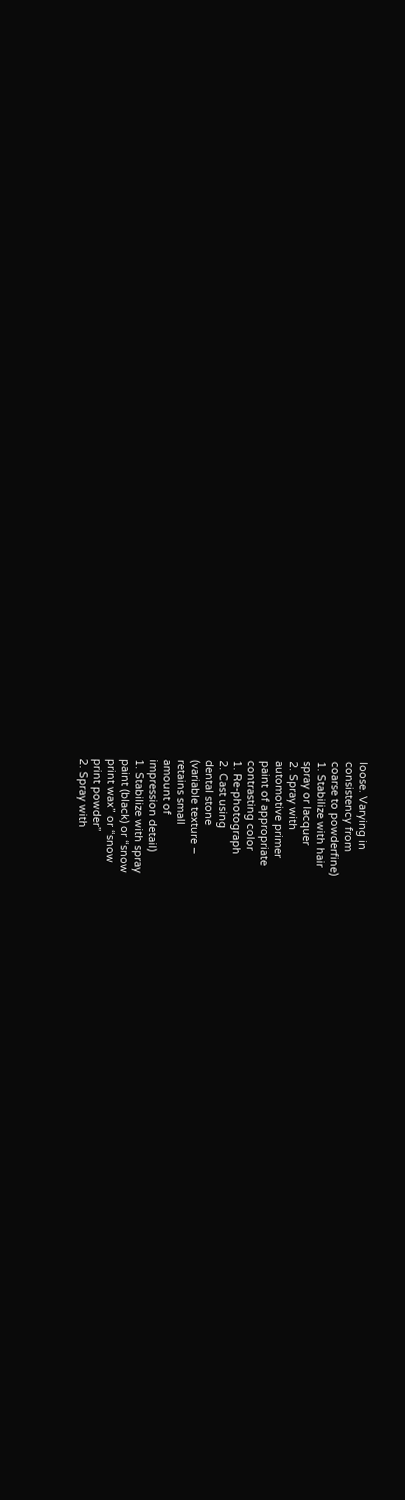loose. Varying in
consistency from
coarse to powderfine)
1. Stabilize with hair
spray or lacquer
2. Spray with
automotive primer
paint of appropriate
contrasting color
1. Re-photograph
2. Cast using
dental stone
(variable texture –
retains small
amount of
impression detail)
1. Stabilize with spray
paint (black) or “snow
print wax” or “snow
print powder”
2. Spray with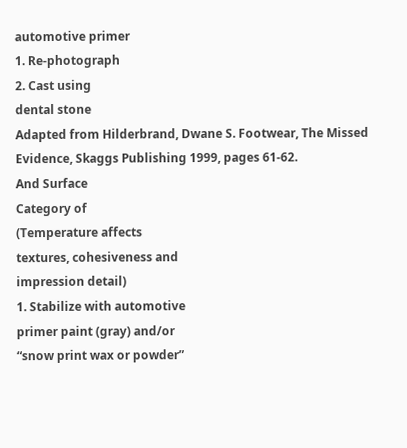automotive primer
1. Re-photograph
2. Cast using
dental stone
Adapted from Hilderbrand, Dwane S. Footwear, The Missed Evidence, Skaggs Publishing 1999, pages 61-62.
And Surface
Category of
(Temperature affects
textures, cohesiveness and
impression detail)
1. Stabilize with automotive
primer paint (gray) and/or
“snow print wax or powder”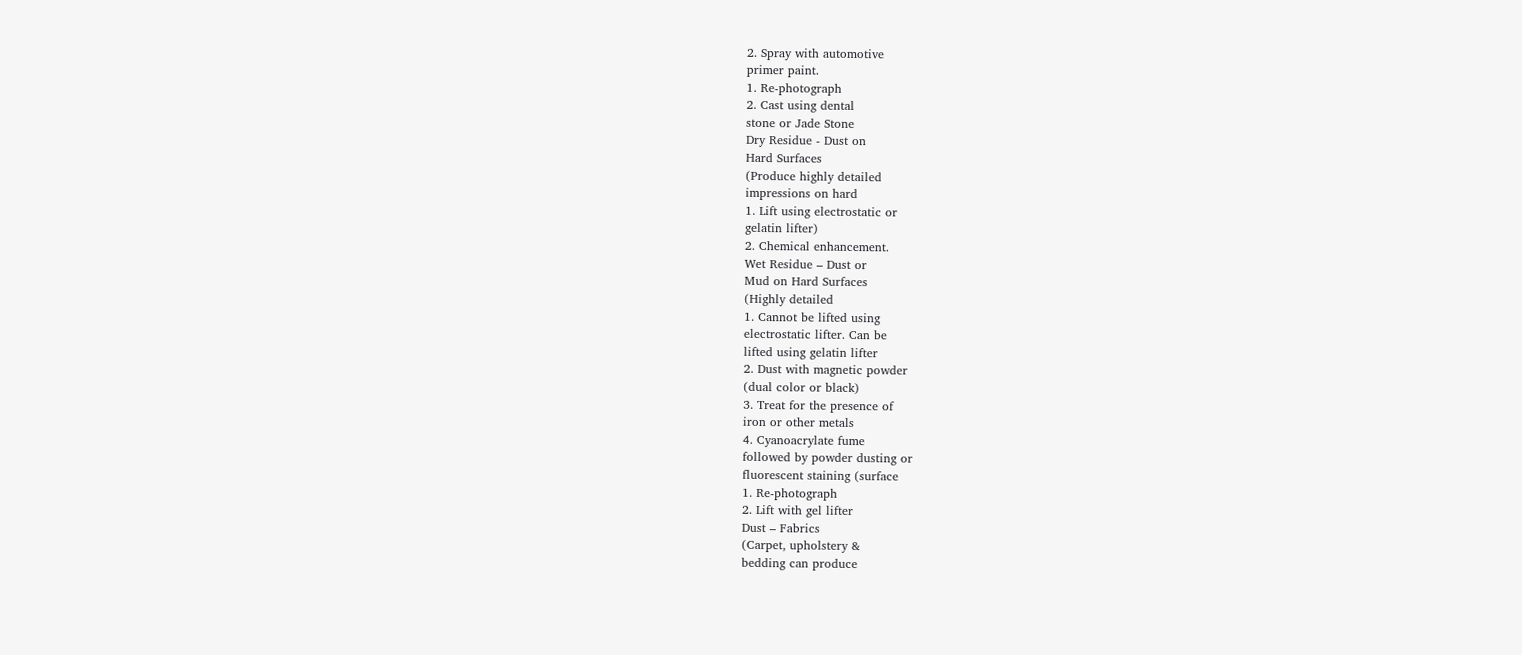2. Spray with automotive
primer paint.
1. Re-photograph
2. Cast using dental
stone or Jade Stone
Dry Residue - Dust on
Hard Surfaces
(Produce highly detailed
impressions on hard
1. Lift using electrostatic or
gelatin lifter)
2. Chemical enhancement.
Wet Residue – Dust or
Mud on Hard Surfaces
(Highly detailed
1. Cannot be lifted using
electrostatic lifter. Can be
lifted using gelatin lifter
2. Dust with magnetic powder
(dual color or black)
3. Treat for the presence of
iron or other metals
4. Cyanoacrylate fume
followed by powder dusting or
fluorescent staining (surface
1. Re-photograph
2. Lift with gel lifter
Dust – Fabrics
(Carpet, upholstery &
bedding can produce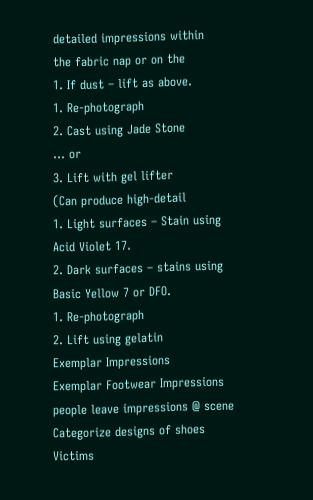detailed impressions within
the fabric nap or on the
1. If dust – lift as above.
1. Re-photograph
2. Cast using Jade Stone
… or
3. Lift with gel lifter
(Can produce high-detail
1. Light surfaces – Stain using
Acid Violet 17.
2. Dark surfaces – stains using
Basic Yellow 7 or DFO.
1. Re-photograph
2. Lift using gelatin
Exemplar Impressions
Exemplar Footwear Impressions
people leave impressions @ scene
Categorize designs of shoes
Victims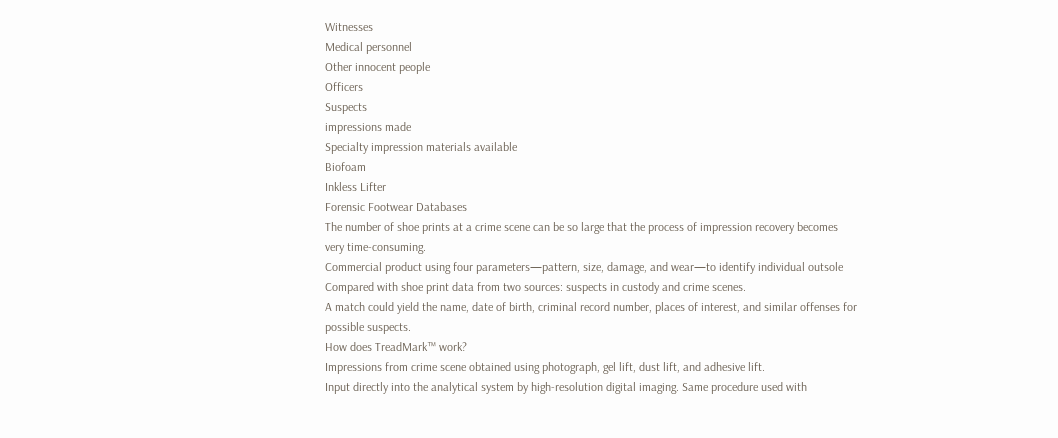Witnesses
Medical personnel
Other innocent people
Officers
Suspects
impressions made
Specialty impression materials available
Biofoam
Inkless Lifter
Forensic Footwear Databases
The number of shoe prints at a crime scene can be so large that the process of impression recovery becomes
very time-consuming.
Commercial product using four parameters—pattern, size, damage, and wear—to identify individual outsole
Compared with shoe print data from two sources: suspects in custody and crime scenes.
A match could yield the name, date of birth, criminal record number, places of interest, and similar offenses for
possible suspects.
How does TreadMark™ work?
Impressions from crime scene obtained using photograph, gel lift, dust lift, and adhesive lift.
Input directly into the analytical system by high-resolution digital imaging. Same procedure used with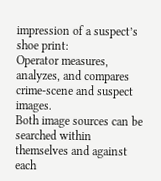impression of a suspect’s shoe print:
Operator measures, analyzes, and compares crime-scene and suspect images.
Both image sources can be searched within themselves and against each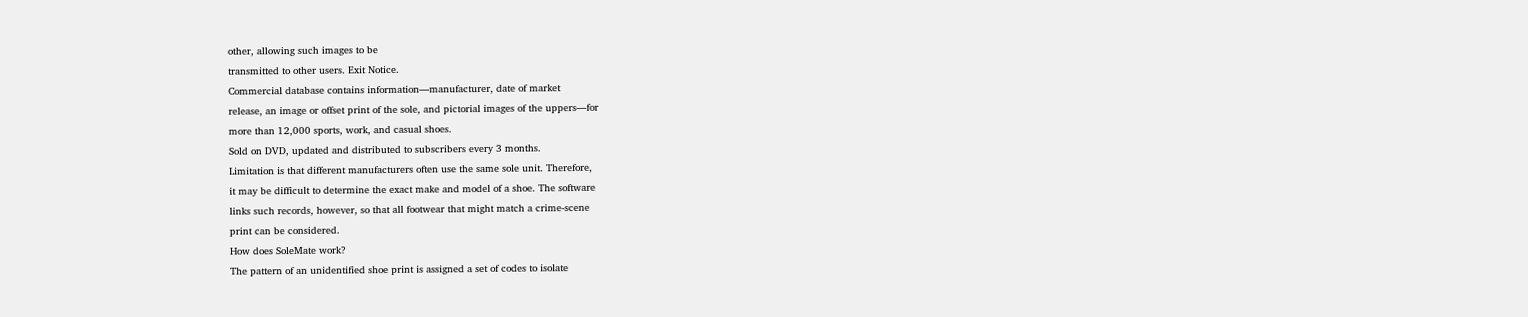other, allowing such images to be
transmitted to other users. Exit Notice.
Commercial database contains information—manufacturer, date of market
release, an image or offset print of the sole, and pictorial images of the uppers—for
more than 12,000 sports, work, and casual shoes.
Sold on DVD, updated and distributed to subscribers every 3 months.
Limitation is that different manufacturers often use the same sole unit. Therefore,
it may be difficult to determine the exact make and model of a shoe. The software
links such records, however, so that all footwear that might match a crime-scene
print can be considered.
How does SoleMate work?
The pattern of an unidentified shoe print is assigned a set of codes to isolate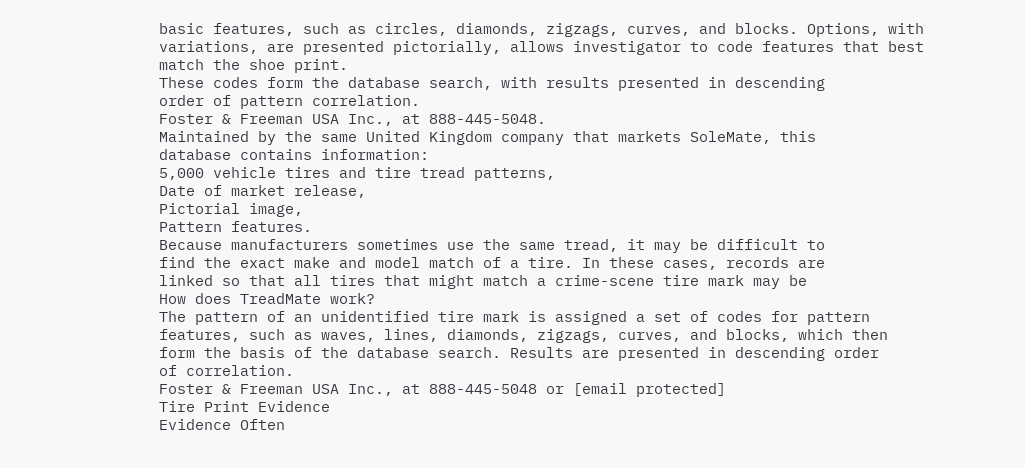basic features, such as circles, diamonds, zigzags, curves, and blocks. Options, with
variations, are presented pictorially, allows investigator to code features that best
match the shoe print.
These codes form the database search, with results presented in descending
order of pattern correlation.
Foster & Freeman USA Inc., at 888-445-5048.
Maintained by the same United Kingdom company that markets SoleMate, this
database contains information:
5,000 vehicle tires and tire tread patterns,
Date of market release,
Pictorial image,
Pattern features.
Because manufacturers sometimes use the same tread, it may be difficult to
find the exact make and model match of a tire. In these cases, records are
linked so that all tires that might match a crime-scene tire mark may be
How does TreadMate work?
The pattern of an unidentified tire mark is assigned a set of codes for pattern
features, such as waves, lines, diamonds, zigzags, curves, and blocks, which then
form the basis of the database search. Results are presented in descending order
of correlation.
Foster & Freeman USA Inc., at 888-445-5048 or [email protected]
Tire Print Evidence
Evidence Often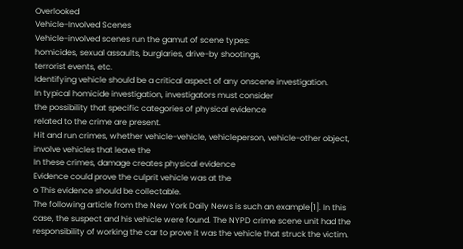Overlooked
Vehicle-Involved Scenes
Vehicle-involved scenes run the gamut of scene types:
homicides, sexual assaults, burglaries, drive-by shootings,
terrorist events, etc.
Identifying vehicle should be a critical aspect of any onscene investigation.
In typical homicide investigation, investigators must consider
the possibility that specific categories of physical evidence
related to the crime are present.
Hit and run crimes, whether vehicle-vehicle, vehicleperson, vehicle-other object, involve vehicles that leave the
In these crimes, damage creates physical evidence
Evidence could prove the culprit vehicle was at the
o This evidence should be collectable.
The following article from the New York Daily News is such an example[1]. In this
case, the suspect and his vehicle were found. The NYPD crime scene unit had the
responsibility of working the car to prove it was the vehicle that struck the victim.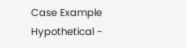Case Example
Hypothetical -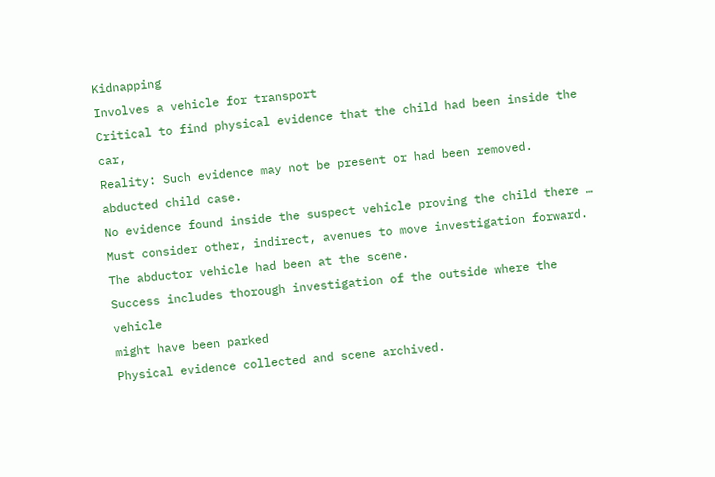Kidnapping
Involves a vehicle for transport
Critical to find physical evidence that the child had been inside the car,
Reality: Such evidence may not be present or had been removed.
abducted child case.
No evidence found inside the suspect vehicle proving the child there …
Must consider other, indirect, avenues to move investigation forward.
The abductor vehicle had been at the scene.
Success includes thorough investigation of the outside where the vehicle
might have been parked
Physical evidence collected and scene archived.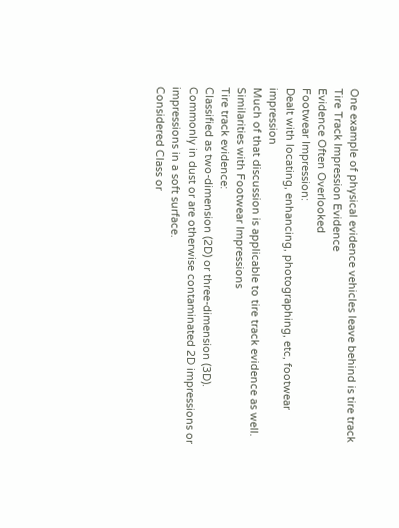One example of physical evidence vehicles leave behind is tire track
Tire Track Impression Evidence
Evidence Often Overlooked
Footwear Impression:
Dealt with locating, enhancing, photographing, etc, footwear impression
Much of that discussion is applicable to tire track evidence as well.
Similarities with Footwear Impressions
Tire track evidence:
Classified as two-dimension (2D) or three-dimension (3D).
Commonly in dust or are otherwise contaminated 2D impressions or
impressions in a soft surface.
Considered Class or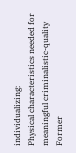individualizing:
Physical characteristics needed for meaningful criminalistic-quality
Former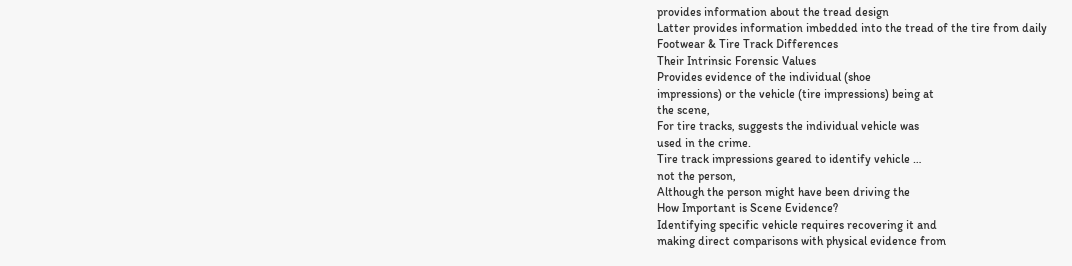provides information about the tread design
Latter provides information imbedded into the tread of the tire from daily
Footwear & Tire Track Differences
Their Intrinsic Forensic Values
Provides evidence of the individual (shoe
impressions) or the vehicle (tire impressions) being at
the scene,
For tire tracks, suggests the individual vehicle was
used in the crime.
Tire track impressions geared to identify vehicle …
not the person,
Although the person might have been driving the
How Important is Scene Evidence?
Identifying specific vehicle requires recovering it and
making direct comparisons with physical evidence from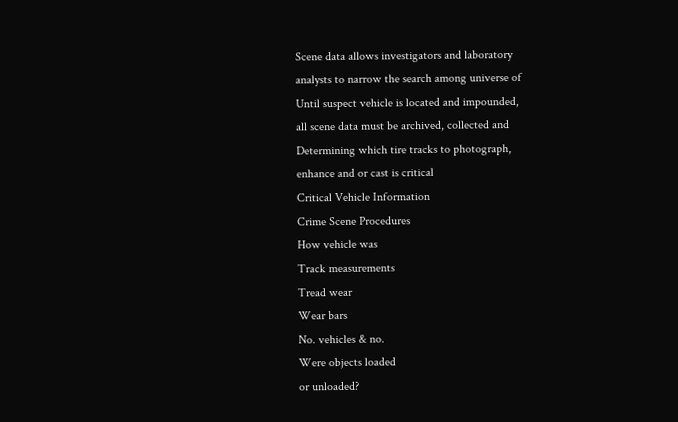Scene data allows investigators and laboratory
analysts to narrow the search among universe of
Until suspect vehicle is located and impounded,
all scene data must be archived, collected and
Determining which tire tracks to photograph,
enhance and or cast is critical
Critical Vehicle Information
Crime Scene Procedures
How vehicle was
Track measurements
Tread wear
Wear bars
No. vehicles & no.
Were objects loaded
or unloaded?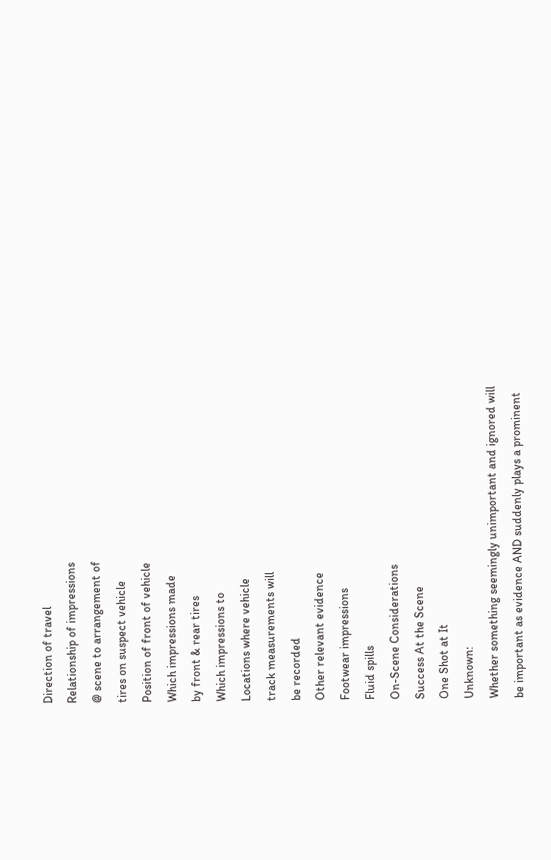Direction of travel
Relationship of impressions
@ scene to arrangement of
tires on suspect vehicle
Position of front of vehicle
Which impressions made
by front & rear tires
Which impressions to
Locations where vehicle
track measurements will
be recorded
Other relevant evidence
Footwear impressions
Fluid spills
On-Scene Considerations
Success At the Scene
One Shot at It
Unknown:
Whether something seemingly unimportant and ignored will
be important as evidence AND suddenly plays a prominent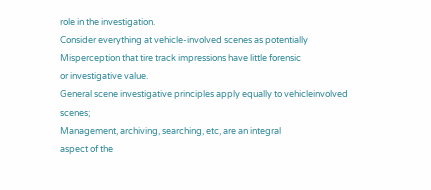role in the investigation.
Consider everything at vehicle-involved scenes as potentially
Misperception that tire track impressions have little forensic
or investigative value.
General scene investigative principles apply equally to vehicleinvolved scenes;
Management, archiving, searching, etc, are an integral
aspect of the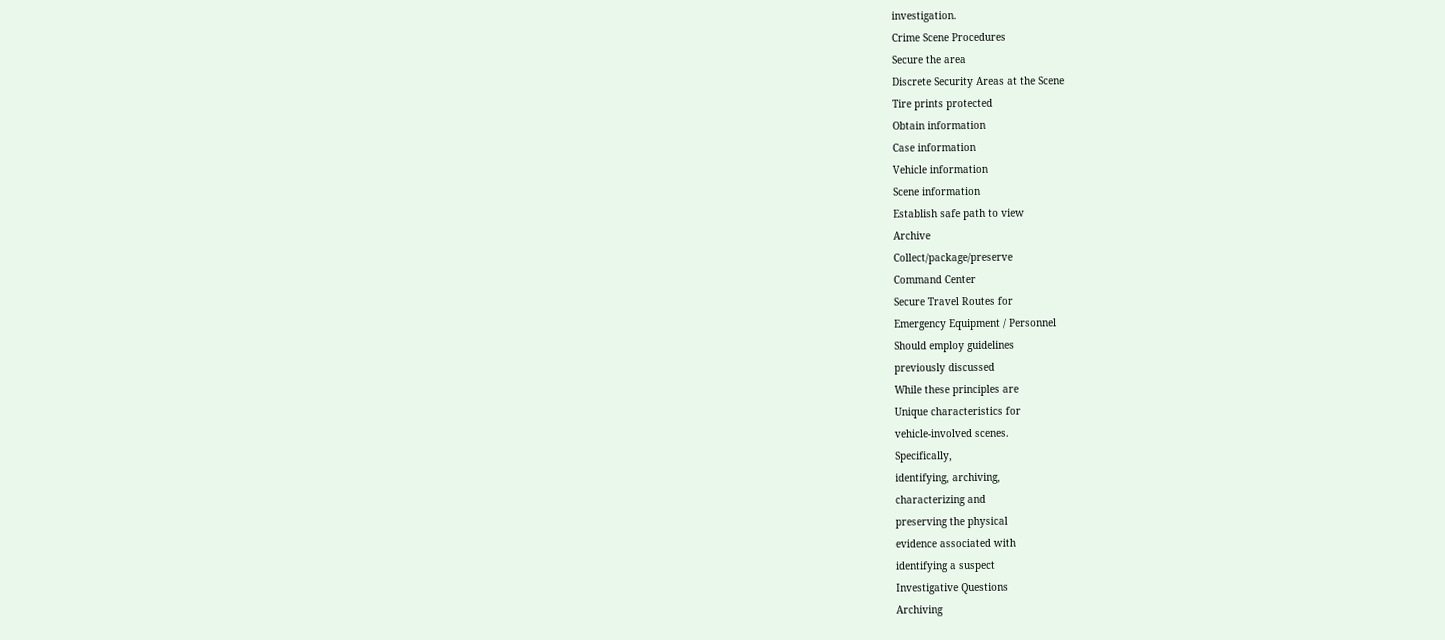investigation.
Crime Scene Procedures
Secure the area
Discrete Security Areas at the Scene
Tire prints protected
Obtain information
Case information
Vehicle information
Scene information
Establish safe path to view
Archive
Collect/package/preserve
Command Center
Secure Travel Routes for
Emergency Equipment / Personnel
Should employ guidelines
previously discussed
While these principles are
Unique characteristics for
vehicle-involved scenes.
Specifically,
identifying, archiving,
characterizing and
preserving the physical
evidence associated with
identifying a suspect
Investigative Questions
Archiving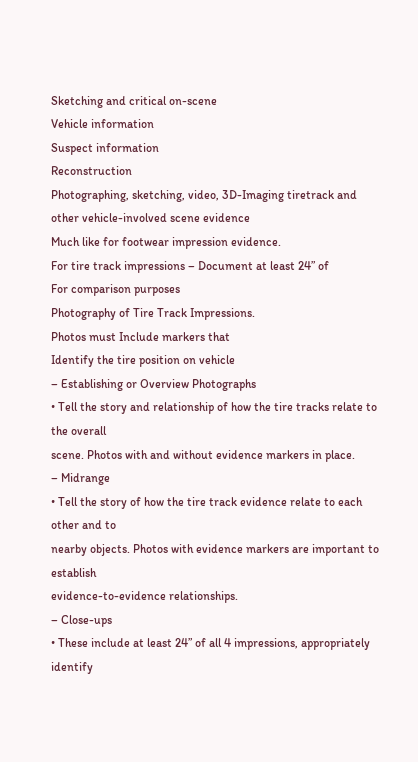Sketching and critical on-scene
Vehicle information
Suspect information
Reconstruction
Photographing, sketching, video, 3D-Imaging tiretrack and other vehicle-involved scene evidence
Much like for footwear impression evidence.
For tire track impressions – Document at least 24” of
For comparison purposes
Photography of Tire Track Impressions.
Photos must Include markers that
Identify the tire position on vehicle
– Establishing or Overview Photographs
• Tell the story and relationship of how the tire tracks relate to the overall
scene. Photos with and without evidence markers in place.
– Midrange
• Tell the story of how the tire track evidence relate to each other and to
nearby objects. Photos with evidence markers are important to establish
evidence-to-evidence relationships.
– Close-ups
• These include at least 24” of all 4 impressions, appropriately identify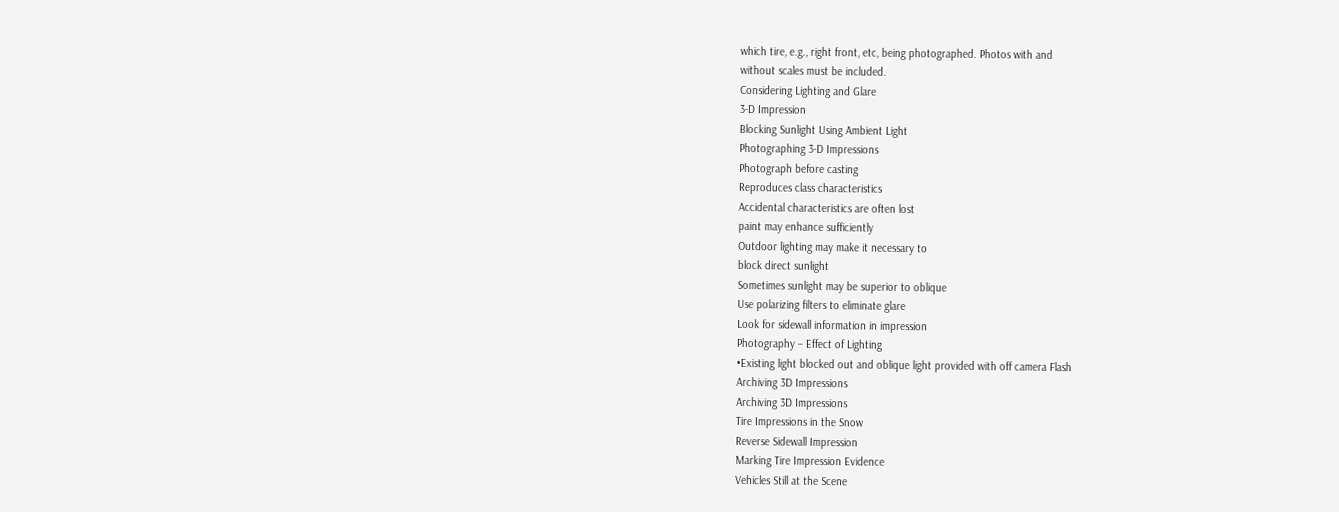which tire, e.g., right front, etc, being photographed. Photos with and
without scales must be included.
Considering Lighting and Glare
3-D Impression
Blocking Sunlight Using Ambient Light
Photographing 3-D Impressions
Photograph before casting
Reproduces class characteristics
Accidental characteristics are often lost
paint may enhance sufficiently
Outdoor lighting may make it necessary to
block direct sunlight
Sometimes sunlight may be superior to oblique
Use polarizing filters to eliminate glare
Look for sidewall information in impression
Photography – Effect of Lighting
•Existing light blocked out and oblique light provided with off camera Flash
Archiving 3D Impressions
Archiving 3D Impressions
Tire Impressions in the Snow
Reverse Sidewall Impression
Marking Tire Impression Evidence
Vehicles Still at the Scene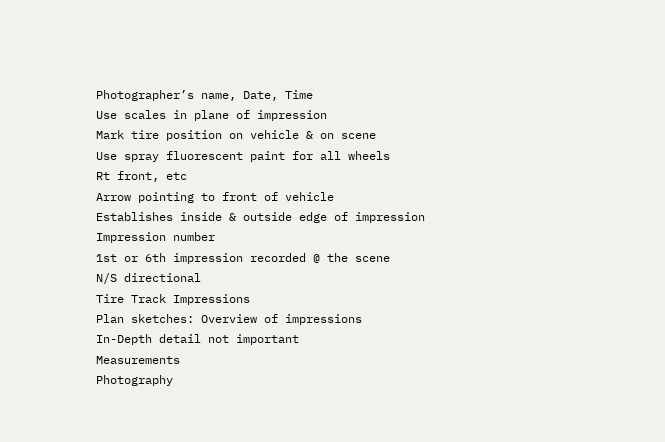Photographer’s name, Date, Time
Use scales in plane of impression
Mark tire position on vehicle & on scene
Use spray fluorescent paint for all wheels
Rt front, etc
Arrow pointing to front of vehicle
Establishes inside & outside edge of impression
Impression number
1st or 6th impression recorded @ the scene
N/S directional
Tire Track Impressions
Plan sketches: Overview of impressions
In-Depth detail not important
Measurements
Photography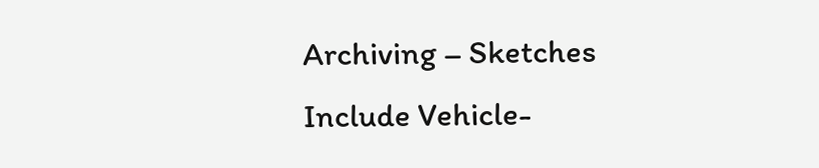Archiving – Sketches
Include Vehicle-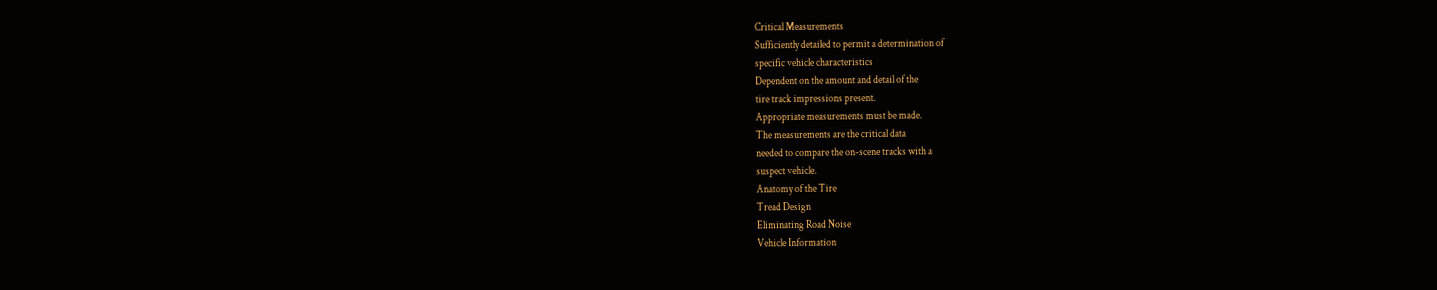Critical Measurements
Sufficiently detailed to permit a determination of
specific vehicle characteristics
Dependent on the amount and detail of the
tire track impressions present.
Appropriate measurements must be made.
The measurements are the critical data
needed to compare the on-scene tracks with a
suspect vehicle.
Anatomy of the Tire
Tread Design
Eliminating Road Noise
Vehicle Information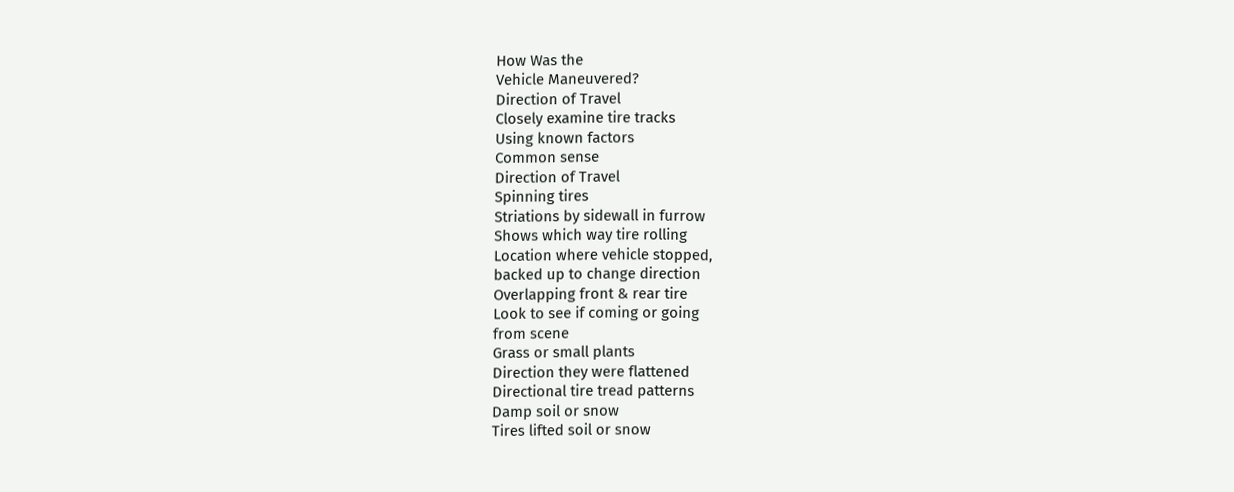How Was the
Vehicle Maneuvered?
Direction of Travel
Closely examine tire tracks
Using known factors
Common sense
Direction of Travel
Spinning tires
Striations by sidewall in furrow
Shows which way tire rolling
Location where vehicle stopped,
backed up to change direction
Overlapping front & rear tire
Look to see if coming or going
from scene
Grass or small plants
Direction they were flattened
Directional tire tread patterns
Damp soil or snow
Tires lifted soil or snow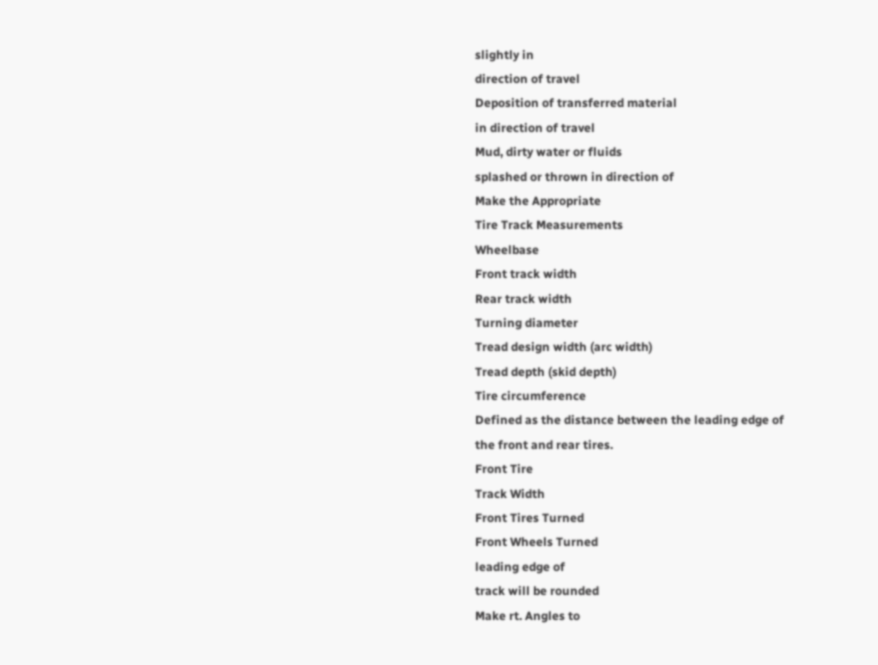slightly in
direction of travel
Deposition of transferred material
in direction of travel
Mud, dirty water or fluids
splashed or thrown in direction of
Make the Appropriate
Tire Track Measurements
Wheelbase
Front track width
Rear track width
Turning diameter
Tread design width (arc width)
Tread depth (skid depth)
Tire circumference
Defined as the distance between the leading edge of
the front and rear tires.
Front Tire
Track Width
Front Tires Turned
Front Wheels Turned
leading edge of
track will be rounded
Make rt. Angles to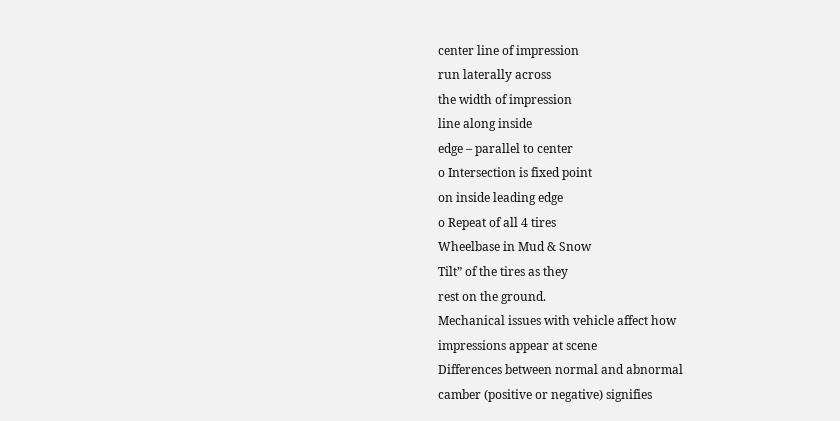center line of impression
run laterally across
the width of impression
line along inside
edge – parallel to center
o Intersection is fixed point
on inside leading edge
o Repeat of all 4 tires
Wheelbase in Mud & Snow
Tilt” of the tires as they
rest on the ground.
Mechanical issues with vehicle affect how
impressions appear at scene
Differences between normal and abnormal
camber (positive or negative) signifies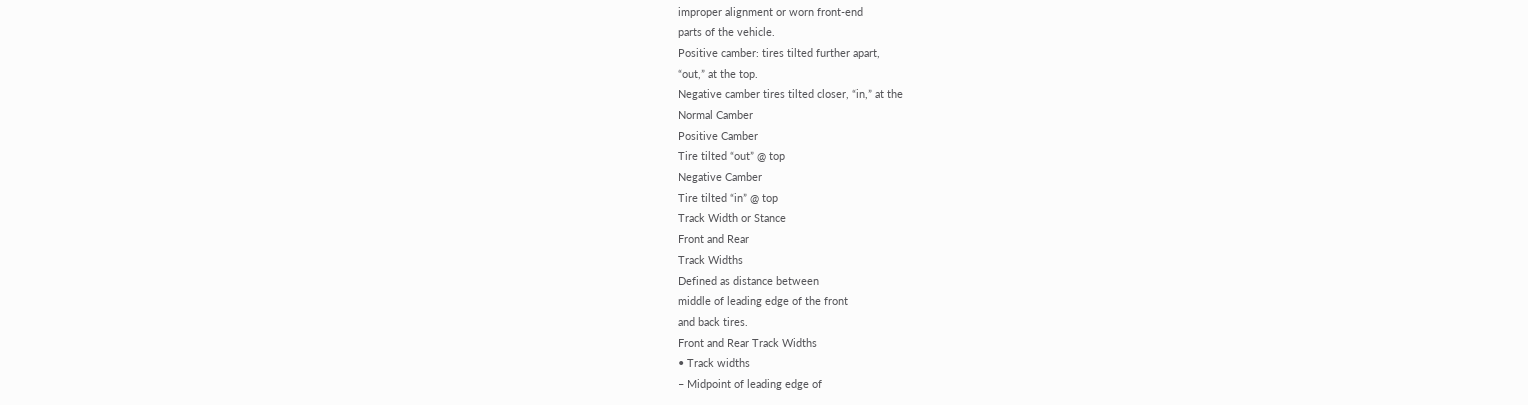improper alignment or worn front-end
parts of the vehicle.
Positive camber: tires tilted further apart,
“out,” at the top.
Negative camber tires tilted closer, “in,” at the
Normal Camber
Positive Camber
Tire tilted “out” @ top
Negative Camber
Tire tilted “in” @ top
Track Width or Stance
Front and Rear
Track Widths
Defined as distance between
middle of leading edge of the front
and back tires.
Front and Rear Track Widths
• Track widths
– Midpoint of leading edge of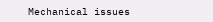Mechanical issues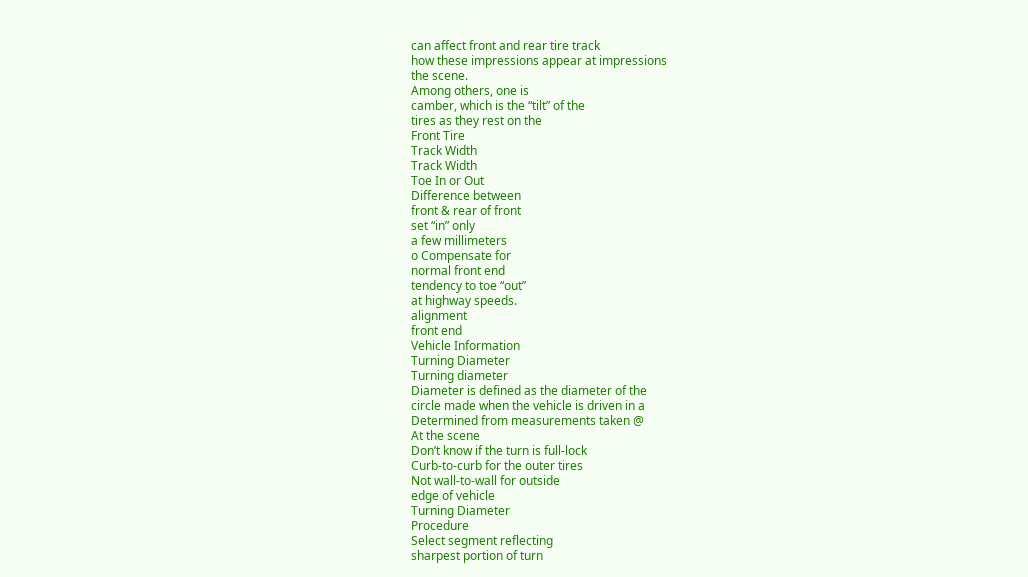can affect front and rear tire track
how these impressions appear at impressions
the scene.
Among others, one is
camber, which is the “tilt” of the
tires as they rest on the
Front Tire
Track Width
Track Width
Toe In or Out
Difference between
front & rear of front
set “in” only
a few millimeters
o Compensate for
normal front end
tendency to toe “out”
at highway speeds.
alignment
front end
Vehicle Information
Turning Diameter
Turning diameter
Diameter is defined as the diameter of the
circle made when the vehicle is driven in a
Determined from measurements taken @
At the scene
Don’t know if the turn is full-lock
Curb-to-curb for the outer tires
Not wall-to-wall for outside
edge of vehicle
Turning Diameter
Procedure
Select segment reflecting
sharpest portion of turn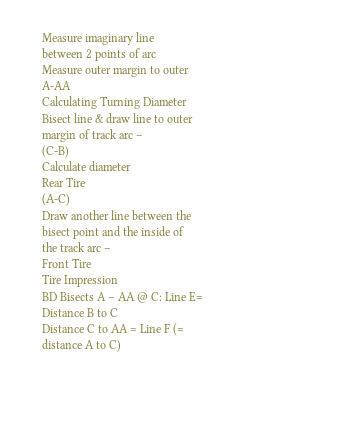Measure imaginary line
between 2 points of arc
Measure outer margin to outer
A-AA
Calculating Turning Diameter
Bisect line & draw line to outer
margin of track arc –
(C-B)
Calculate diameter
Rear Tire
(A-C)
Draw another line between the
bisect point and the inside of
the track arc –
Front Tire
Tire Impression
BD Bisects A – AA @ C: Line E= Distance B to C
Distance C to AA = Line F (= distance A to C)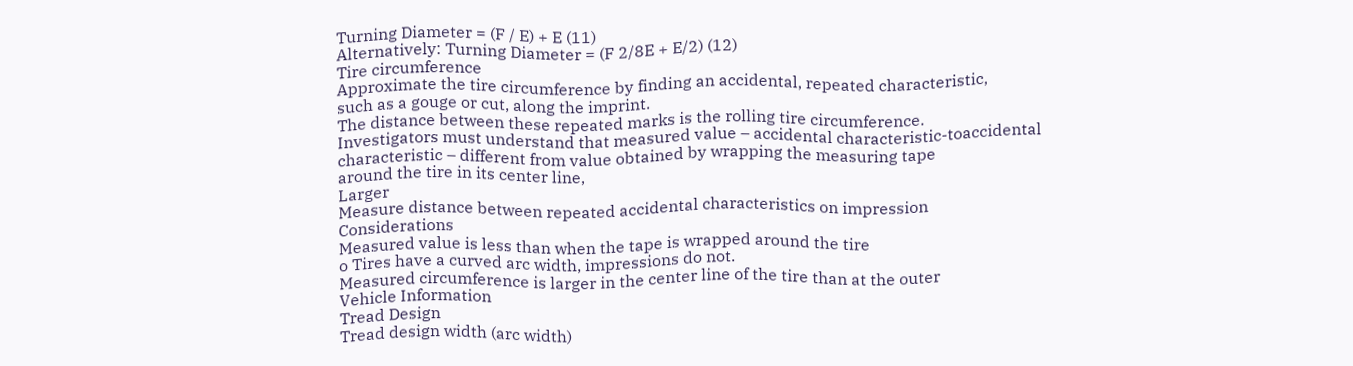Turning Diameter = (F / E) + E (11)
Alternatively: Turning Diameter = (F 2/8E + E/2) (12)
Tire circumference
Approximate the tire circumference by finding an accidental, repeated characteristic,
such as a gouge or cut, along the imprint.
The distance between these repeated marks is the rolling tire circumference.
Investigators must understand that measured value – accidental characteristic-toaccidental characteristic – different from value obtained by wrapping the measuring tape
around the tire in its center line,
Larger
Measure distance between repeated accidental characteristics on impression
Considerations
Measured value is less than when the tape is wrapped around the tire
o Tires have a curved arc width, impressions do not.
Measured circumference is larger in the center line of the tire than at the outer
Vehicle Information
Tread Design
Tread design width (arc width)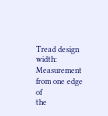Tread design width:
Measurement from one edge of
the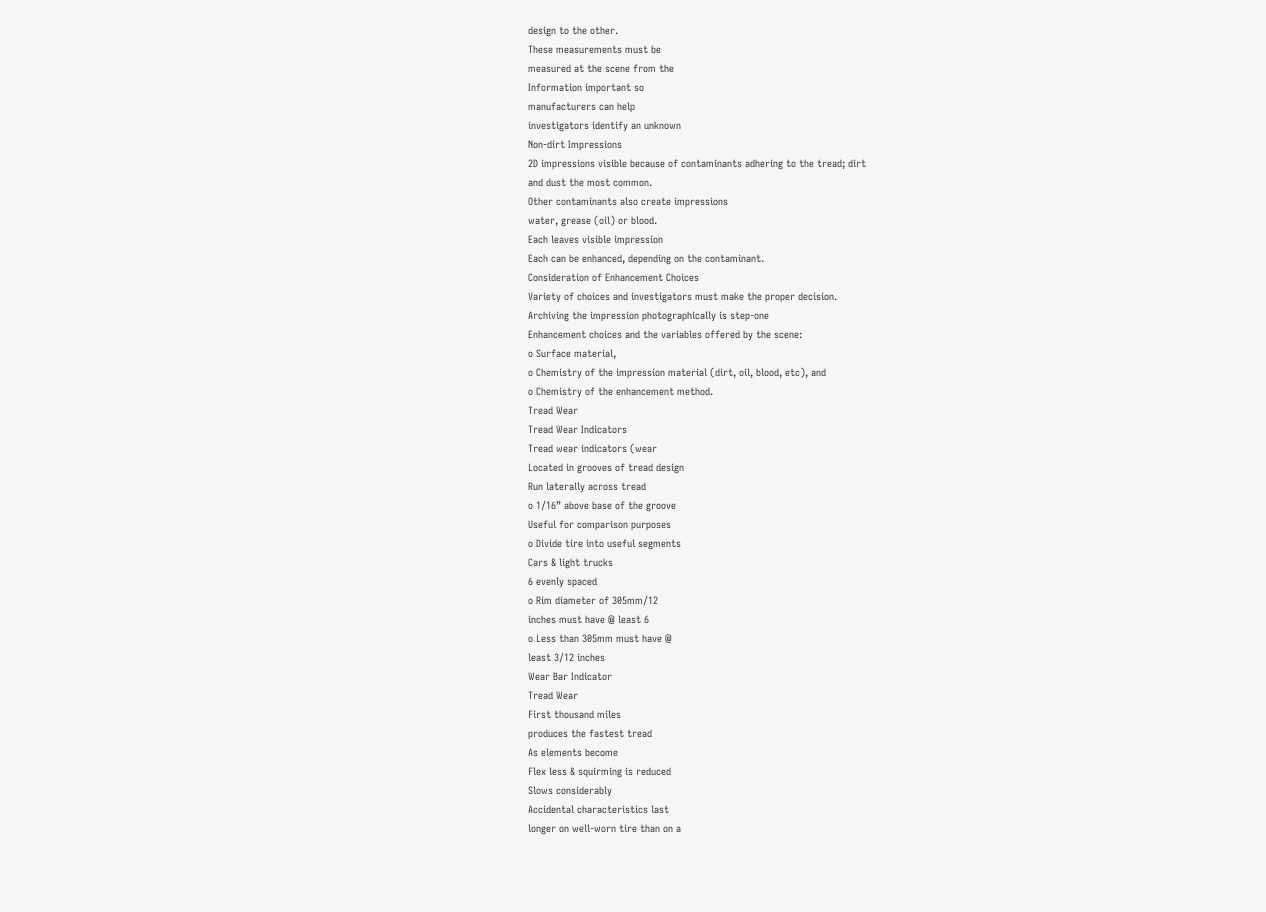design to the other.
These measurements must be
measured at the scene from the
Information important so
manufacturers can help
investigators identify an unknown
Non-dirt Impressions
2D impressions visible because of contaminants adhering to the tread; dirt
and dust the most common.
Other contaminants also create impressions
water, grease (oil) or blood.
Each leaves visible impression
Each can be enhanced, depending on the contaminant.
Consideration of Enhancement Choices
Variety of choices and investigators must make the proper decision.
Archiving the impression photographically is step-one
Enhancement choices and the variables offered by the scene:
o Surface material,
o Chemistry of the impression material (dirt, oil, blood, etc), and
o Chemistry of the enhancement method.
Tread Wear
Tread Wear Indicators
Tread wear indicators (wear
Located in grooves of tread design
Run laterally across tread
o 1/16” above base of the groove
Useful for comparison purposes
o Divide tire into useful segments
Cars & light trucks
6 evenly spaced
o Rim diameter of 305mm/12
inches must have @ least 6
o Less than 305mm must have @
least 3/12 inches
Wear Bar Indicator
Tread Wear
First thousand miles
produces the fastest tread
As elements become
Flex less & squirming is reduced
Slows considerably
Accidental characteristics last
longer on well-worn tire than on a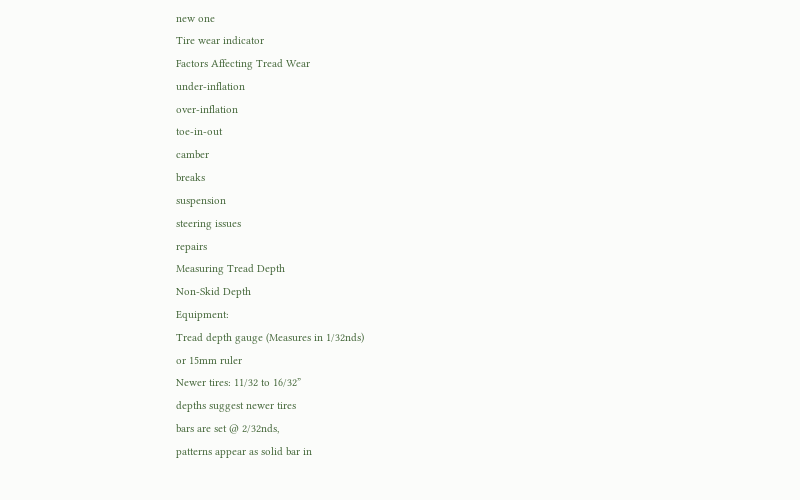new one
Tire wear indicator
Factors Affecting Tread Wear
under-inflation
over-inflation
toe-in-out
camber
breaks
suspension
steering issues
repairs
Measuring Tread Depth
Non-Skid Depth
Equipment:
Tread depth gauge (Measures in 1/32nds)
or 15mm ruler
Newer tires: 11/32 to 16/32”
depths suggest newer tires
bars are set @ 2/32nds,
patterns appear as solid bar in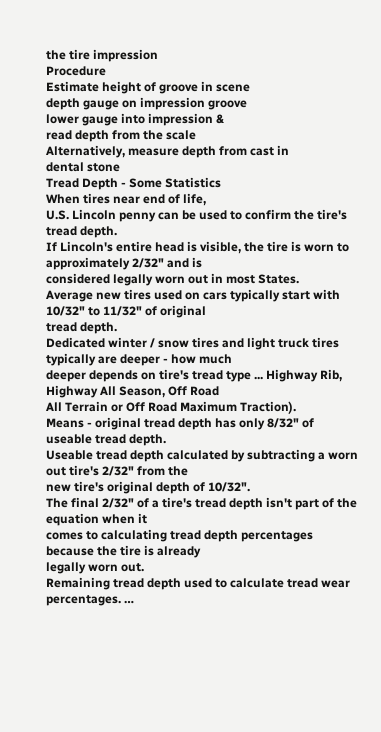the tire impression
Procedure
Estimate height of groove in scene
depth gauge on impression groove
lower gauge into impression &
read depth from the scale
Alternatively, measure depth from cast in
dental stone
Tread Depth - Some Statistics
When tires near end of life,
U.S. Lincoln penny can be used to confirm the tire's tread depth.
If Lincoln's entire head is visible, the tire is worn to approximately 2/32" and is
considered legally worn out in most States.
Average new tires used on cars typically start with 10/32" to 11/32" of original
tread depth.
Dedicated winter / snow tires and light truck tires typically are deeper - how much
deeper depends on tire's tread type ... Highway Rib, Highway All Season, Off Road
All Terrain or Off Road Maximum Traction).
Means - original tread depth has only 8/32" of useable tread depth.
Useable tread depth calculated by subtracting a worn out tire's 2/32" from the
new tire's original depth of 10/32".
The final 2/32" of a tire's tread depth isn't part of the equation when it
comes to calculating tread depth percentages because the tire is already
legally worn out.
Remaining tread depth used to calculate tread wear percentages. …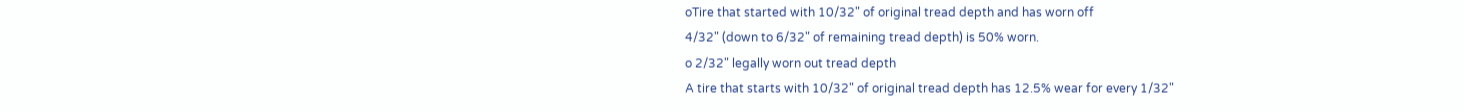oTire that started with 10/32" of original tread depth and has worn off
4/32" (down to 6/32" of remaining tread depth) is 50% worn.
o 2/32" legally worn out tread depth
A tire that starts with 10/32" of original tread depth has 12.5% wear for every 1/32"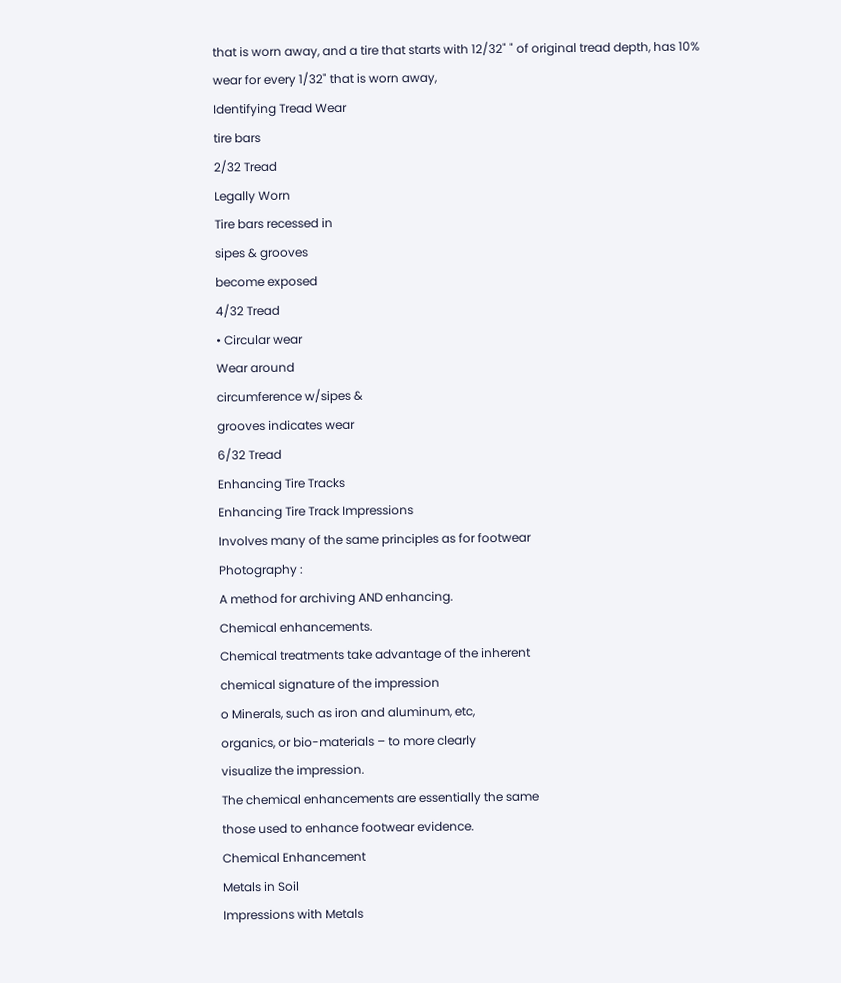that is worn away, and a tire that starts with 12/32" " of original tread depth, has 10%
wear for every 1/32" that is worn away,
Identifying Tread Wear
tire bars
2/32 Tread
Legally Worn
Tire bars recessed in
sipes & grooves
become exposed
4/32 Tread
• Circular wear
Wear around
circumference w/sipes &
grooves indicates wear
6/32 Tread
Enhancing Tire Tracks
Enhancing Tire Track Impressions
Involves many of the same principles as for footwear
Photography :
A method for archiving AND enhancing.
Chemical enhancements.
Chemical treatments take advantage of the inherent
chemical signature of the impression
o Minerals, such as iron and aluminum, etc,
organics, or bio-materials – to more clearly
visualize the impression.
The chemical enhancements are essentially the same
those used to enhance footwear evidence.
Chemical Enhancement
Metals in Soil
Impressions with Metals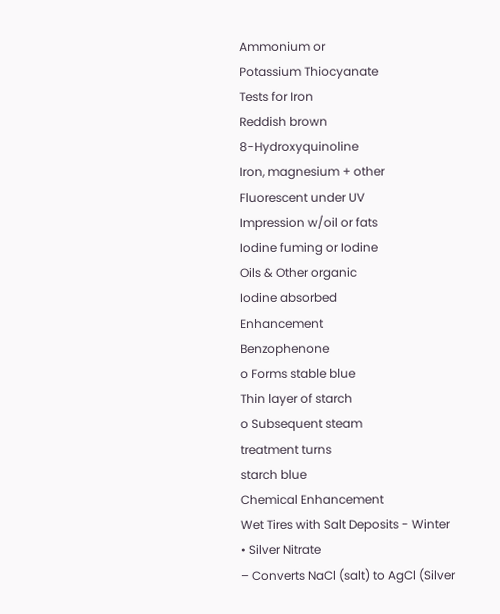Ammonium or
Potassium Thiocyanate
Tests for Iron
Reddish brown
8-Hydroxyquinoline
Iron, magnesium + other
Fluorescent under UV
Impression w/oil or fats
Iodine fuming or Iodine
Oils & Other organic
Iodine absorbed
Enhancement
Benzophenone
o Forms stable blue
Thin layer of starch
o Subsequent steam
treatment turns
starch blue
Chemical Enhancement
Wet Tires with Salt Deposits - Winter
• Silver Nitrate
– Converts NaCl (salt) to AgCl (Silver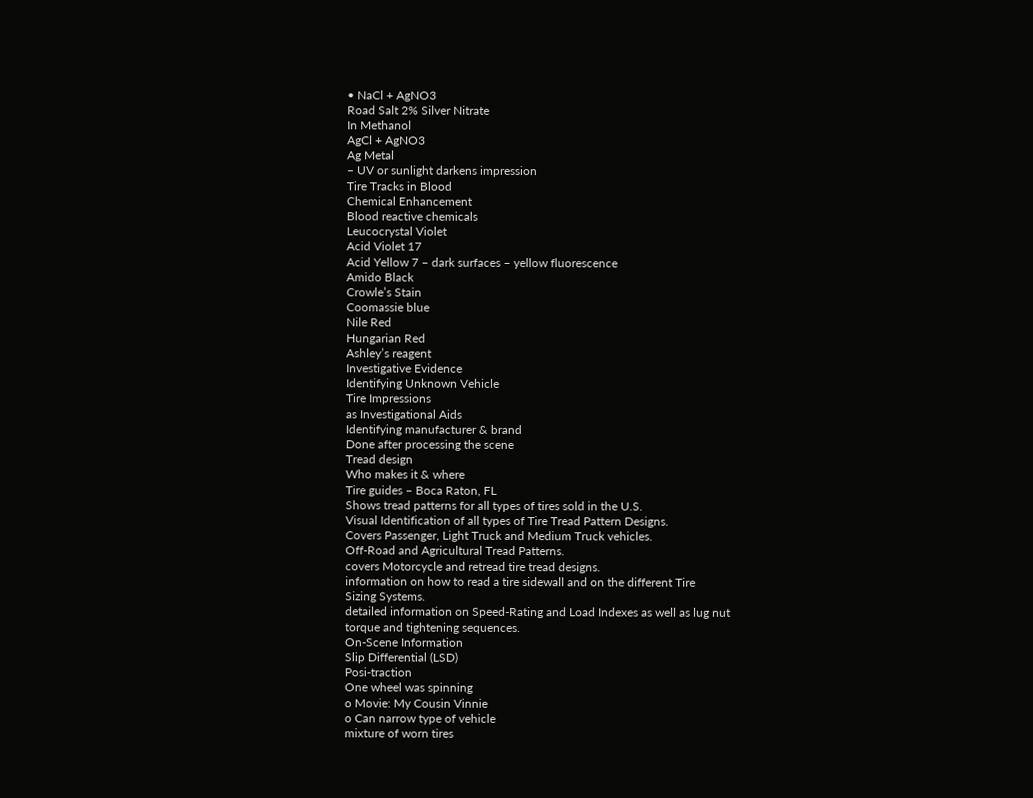• NaCl + AgNO3
Road Salt 2% Silver Nitrate
In Methanol
AgCl + AgNO3
Ag Metal
– UV or sunlight darkens impression
Tire Tracks in Blood
Chemical Enhancement
Blood reactive chemicals
Leucocrystal Violet
Acid Violet 17
Acid Yellow 7 – dark surfaces – yellow fluorescence
Amido Black
Crowle’s Stain
Coomassie blue
Nile Red
Hungarian Red
Ashley’s reagent
Investigative Evidence
Identifying Unknown Vehicle
Tire Impressions
as Investigational Aids
Identifying manufacturer & brand
Done after processing the scene
Tread design
Who makes it & where
Tire guides – Boca Raton, FL
Shows tread patterns for all types of tires sold in the U.S.
Visual Identification of all types of Tire Tread Pattern Designs.
Covers Passenger, Light Truck and Medium Truck vehicles.
Off-Road and Agricultural Tread Patterns.
covers Motorcycle and retread tire tread designs.
information on how to read a tire sidewall and on the different Tire
Sizing Systems.
detailed information on Speed-Rating and Load Indexes as well as lug nut
torque and tightening sequences.
On-Scene Information
Slip Differential (LSD)
Posi-traction
One wheel was spinning
o Movie: My Cousin Vinnie
o Can narrow type of vehicle
mixture of worn tires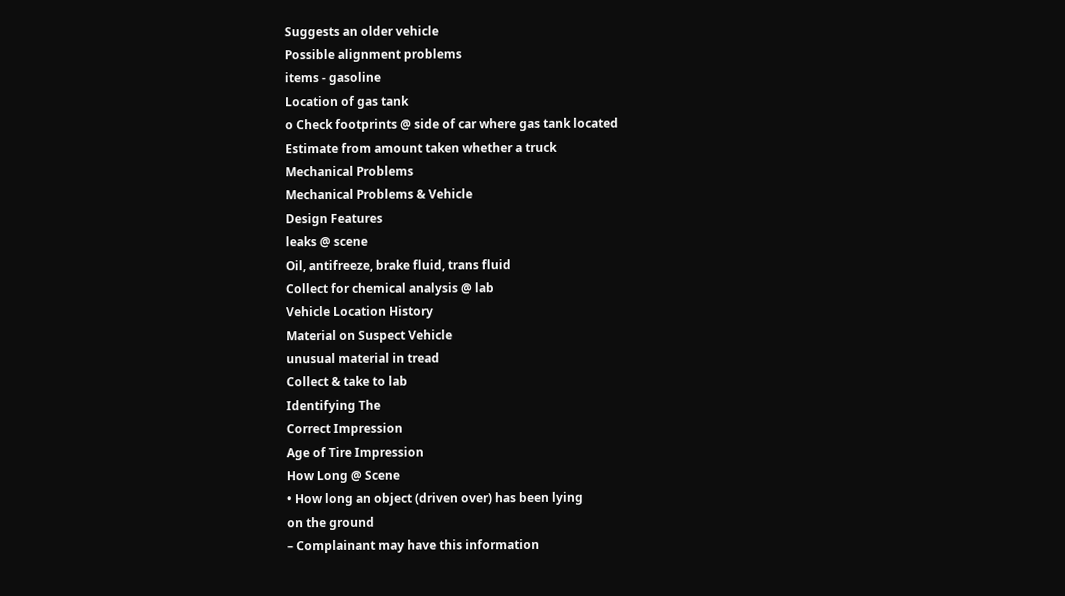Suggests an older vehicle
Possible alignment problems
items - gasoline
Location of gas tank
o Check footprints @ side of car where gas tank located
Estimate from amount taken whether a truck
Mechanical Problems
Mechanical Problems & Vehicle
Design Features
leaks @ scene
Oil, antifreeze, brake fluid, trans fluid
Collect for chemical analysis @ lab
Vehicle Location History
Material on Suspect Vehicle
unusual material in tread
Collect & take to lab
Identifying The
Correct Impression
Age of Tire Impression
How Long @ Scene
• How long an object (driven over) has been lying
on the ground
– Complainant may have this information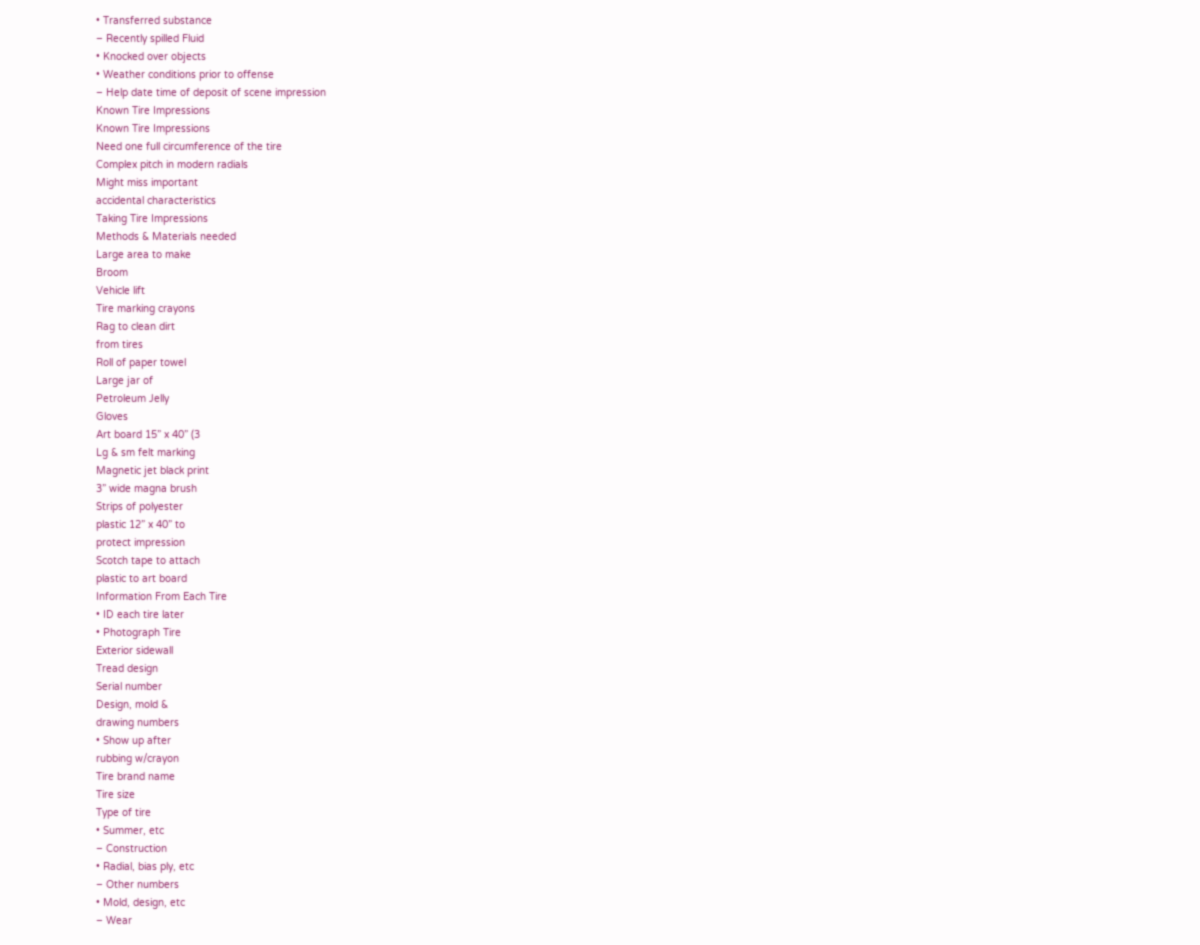• Transferred substance
– Recently spilled Fluid
• Knocked over objects
• Weather conditions prior to offense
– Help date time of deposit of scene impression
Known Tire Impressions
Known Tire Impressions
Need one full circumference of the tire
Complex pitch in modern radials
Might miss important
accidental characteristics
Taking Tire Impressions
Methods & Materials needed
Large area to make
Broom
Vehicle lift
Tire marking crayons
Rag to clean dirt
from tires
Roll of paper towel
Large jar of
Petroleum Jelly
Gloves
Art board 15” x 40” (3
Lg & sm felt marking
Magnetic jet black print
3” wide magna brush
Strips of polyester
plastic 12” x 40” to
protect impression
Scotch tape to attach
plastic to art board
Information From Each Tire
• ID each tire later
• Photograph Tire
Exterior sidewall
Tread design
Serial number
Design, mold &
drawing numbers
• Show up after
rubbing w/crayon
Tire brand name
Tire size
Type of tire
• Summer, etc
– Construction
• Radial, bias ply, etc
– Other numbers
• Mold, design, etc
– Wear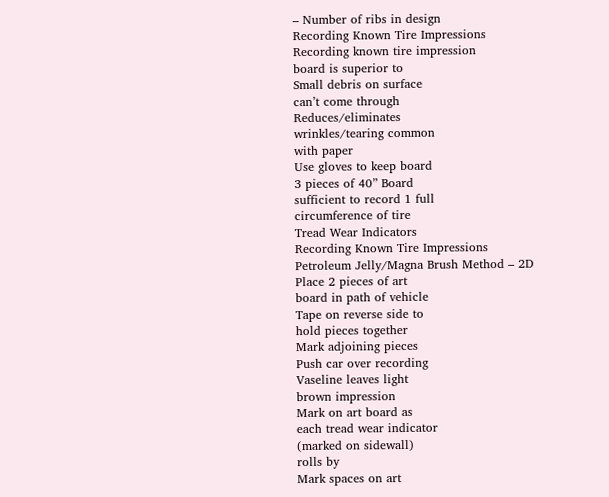– Number of ribs in design
Recording Known Tire Impressions
Recording known tire impression
board is superior to
Small debris on surface
can’t come through
Reduces/eliminates
wrinkles/tearing common
with paper
Use gloves to keep board
3 pieces of 40” Board
sufficient to record 1 full
circumference of tire
Tread Wear Indicators
Recording Known Tire Impressions
Petroleum Jelly/Magna Brush Method – 2D
Place 2 pieces of art
board in path of vehicle
Tape on reverse side to
hold pieces together
Mark adjoining pieces
Push car over recording
Vaseline leaves light
brown impression
Mark on art board as
each tread wear indicator
(marked on sidewall)
rolls by
Mark spaces on art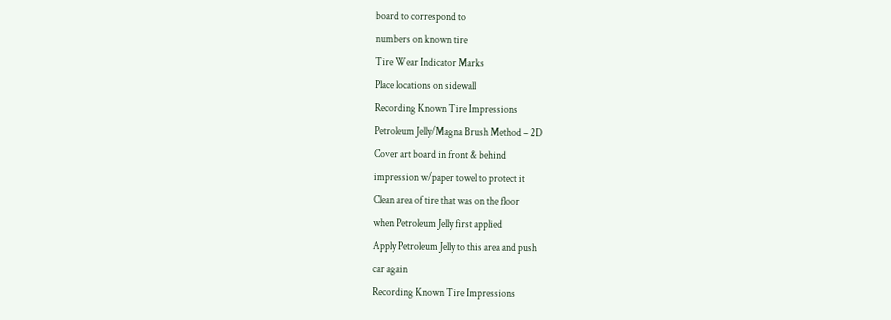board to correspond to
numbers on known tire
Tire Wear Indicator Marks
Place locations on sidewall
Recording Known Tire Impressions
Petroleum Jelly/Magna Brush Method – 2D
Cover art board in front & behind
impression w/paper towel to protect it
Clean area of tire that was on the floor
when Petroleum Jelly first applied
Apply Petroleum Jelly to this area and push
car again
Recording Known Tire Impressions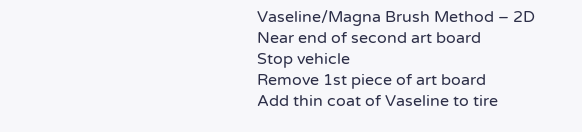Vaseline/Magna Brush Method – 2D
Near end of second art board
Stop vehicle
Remove 1st piece of art board
Add thin coat of Vaseline to tire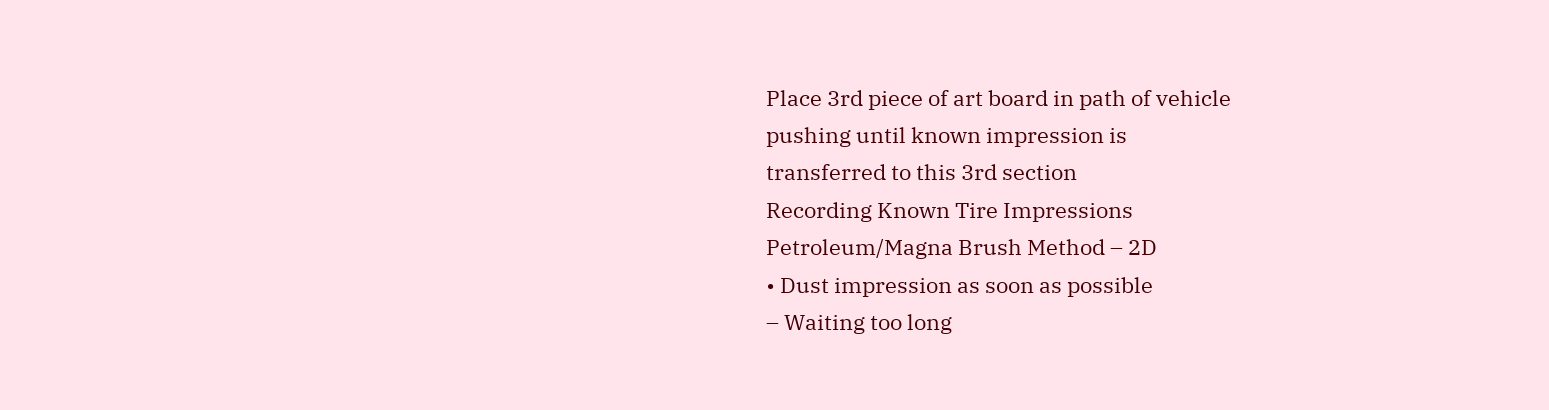Place 3rd piece of art board in path of vehicle
pushing until known impression is
transferred to this 3rd section
Recording Known Tire Impressions
Petroleum/Magna Brush Method – 2D
• Dust impression as soon as possible
– Waiting too long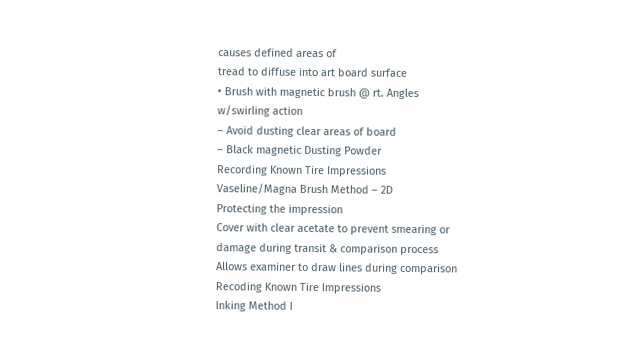causes defined areas of
tread to diffuse into art board surface
• Brush with magnetic brush @ rt. Angles
w/swirling action
– Avoid dusting clear areas of board
– Black magnetic Dusting Powder
Recording Known Tire Impressions
Vaseline/Magna Brush Method – 2D
Protecting the impression
Cover with clear acetate to prevent smearing or
damage during transit & comparison process
Allows examiner to draw lines during comparison
Recoding Known Tire Impressions
Inking Method I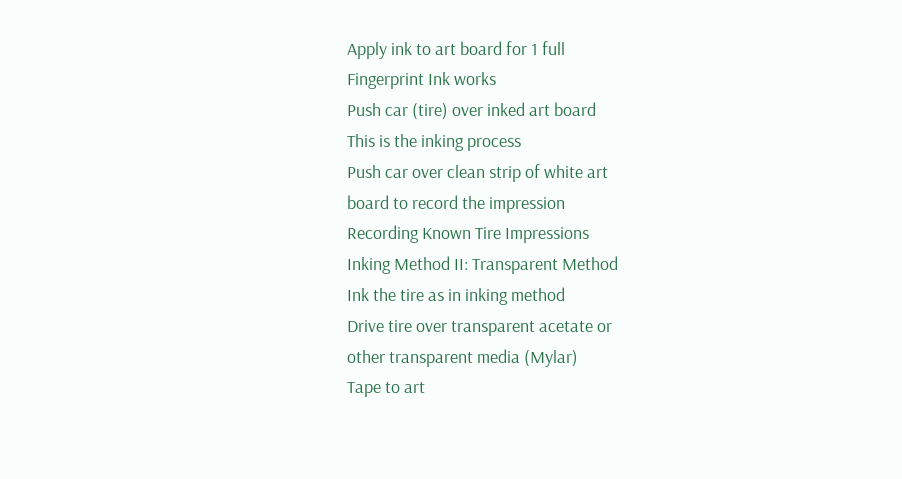Apply ink to art board for 1 full
Fingerprint Ink works
Push car (tire) over inked art board
This is the inking process
Push car over clean strip of white art
board to record the impression
Recording Known Tire Impressions
Inking Method II: Transparent Method
Ink the tire as in inking method
Drive tire over transparent acetate or
other transparent media (Mylar)
Tape to art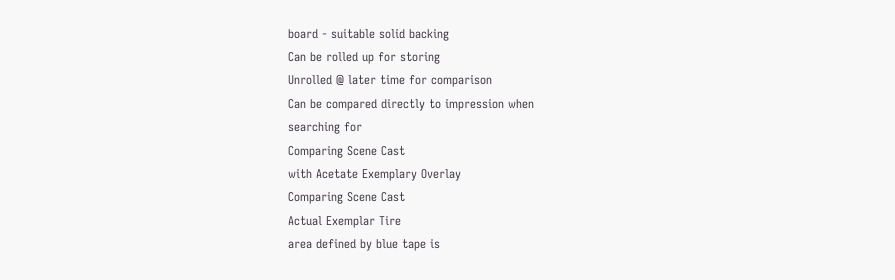board - suitable solid backing
Can be rolled up for storing
Unrolled @ later time for comparison
Can be compared directly to impression when
searching for
Comparing Scene Cast
with Acetate Exemplary Overlay
Comparing Scene Cast
Actual Exemplar Tire
area defined by blue tape is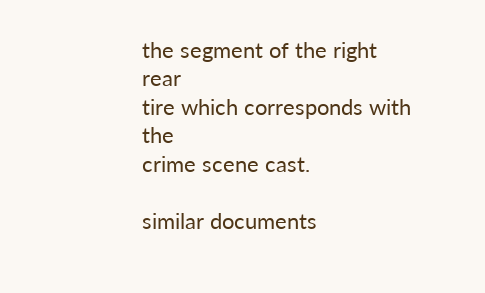the segment of the right rear
tire which corresponds with the
crime scene cast.

similar documents